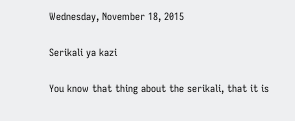Wednesday, November 18, 2015

Serikali ya kazi

You know that thing about the serikali, that it is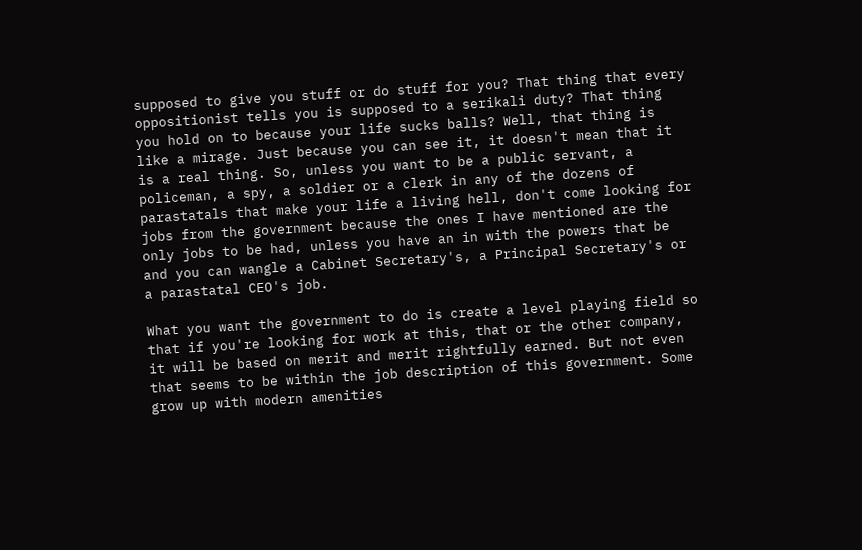supposed to give you stuff or do stuff for you? That thing that every oppositionist tells you is supposed to a serikali duty? That thing you hold on to because your life sucks balls? Well, that thing is like a mirage. Just because you can see it, it doesn't mean that it is a real thing. So, unless you want to be a public servant, a policeman, a spy, a soldier or a clerk in any of the dozens of parastatals that make your life a living hell, don't come looking for jobs from the government because the ones I have mentioned are the only jobs to be had, unless you have an in with the powers that be and you can wangle a Cabinet Secretary's, a Principal Secretary's or a parastatal CEO's job.

What you want the government to do is create a level playing field so that if you're looking for work at this, that or the other company, it will be based on merit and merit rightfully earned. But not even that seems to be within the job description of this government. Some grow up with modern amenities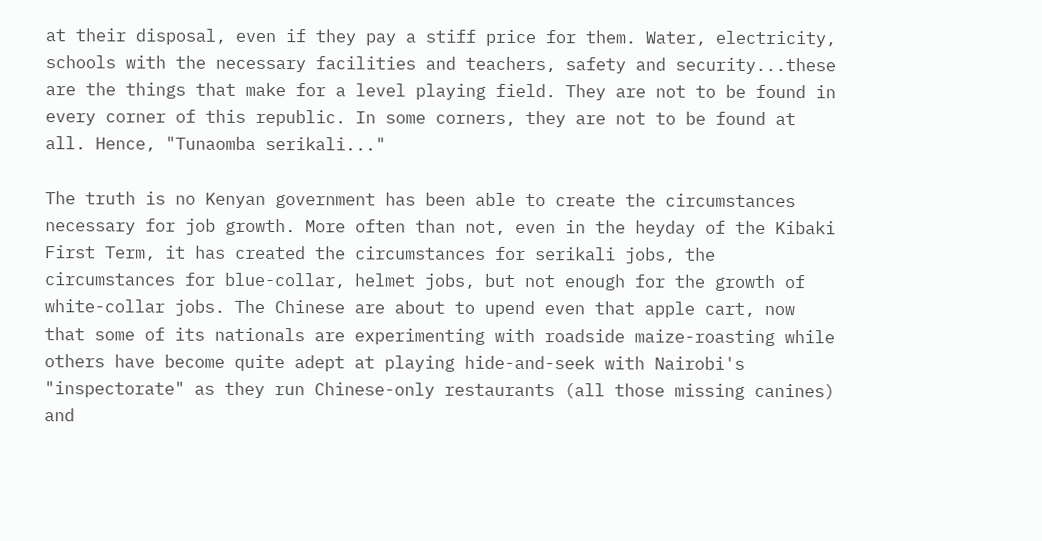at their disposal, even if they pay a stiff price for them. Water, electricity, schools with the necessary facilities and teachers, safety and security...these are the things that make for a level playing field. They are not to be found in every corner of this republic. In some corners, they are not to be found at all. Hence, "Tunaomba serikali..."

The truth is no Kenyan government has been able to create the circumstances necessary for job growth. More often than not, even in the heyday of the Kibaki First Term, it has created the circumstances for serikali jobs, the circumstances for blue-collar, helmet jobs, but not enough for the growth of white-collar jobs. The Chinese are about to upend even that apple cart, now that some of its nationals are experimenting with roadside maize-roasting while others have become quite adept at playing hide-and-seek with Nairobi's "inspectorate" as they run Chinese-only restaurants (all those missing canines) and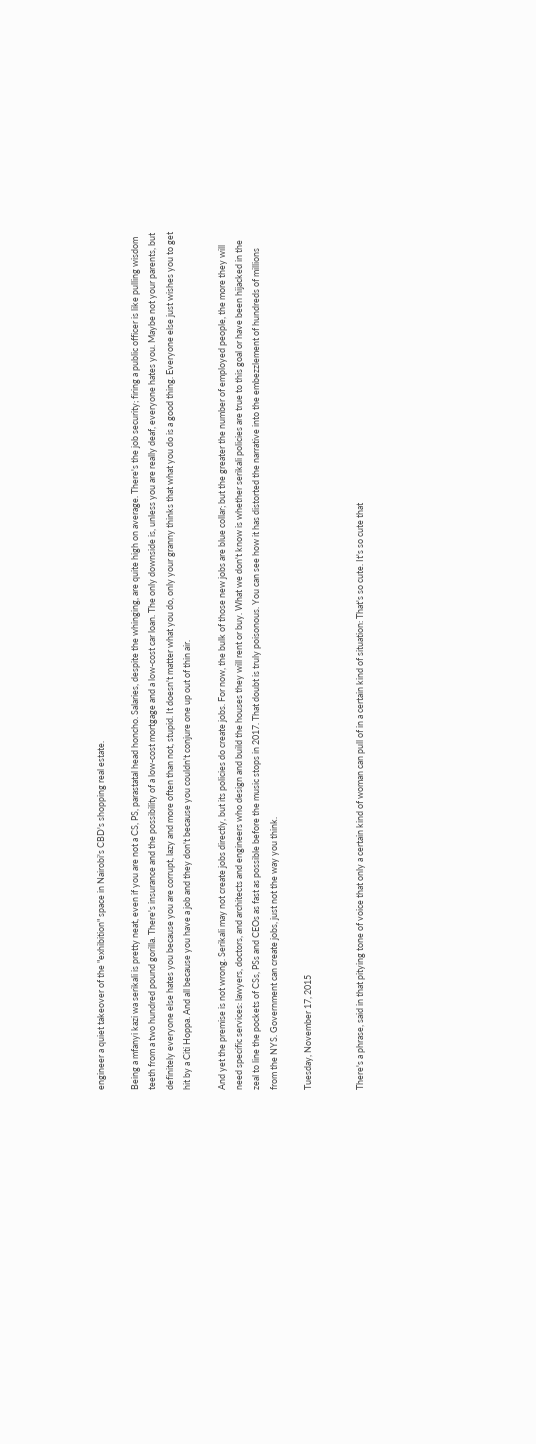engineer a quiet takeover of the "exhibition" space in Nairobi's CBD's shopping real estate.

Being a mfanyi kazi wa serikali is pretty neat, even if you are not a CS, PS, parastatal head honcho. Salaries, despite the whinging, are quite high on average. There's the job security; firing a public officer is like pulling wisdom teeth from a two hundred pound gorilla. There's insurance and the possibility of a low-cost mortgage and a low-cost car loan. The only downside is, unless you are really deaf, everyone hates you. Maybe not your parents, but definitely everyone else hates you because you are corrupt, lazy and more often than not, stupid. It doesn't matter what you do, only your granny thinks that what you do is a good thing. Everyone else just wishes you to get hit by a Citi Hoppa. And all because you have a job and they don't because you couldn't conjure one up out of thin air.

And yet the premise is not wrong. Serikali may not create jobs directly, but its policies do create jobs. For now, the bulk of those new jobs are blue collar; but the greater the number of employed people, the more they will need specific services: lawyers, doctors, and architects and engineers who design and build the houses they will rent or buy. What we don't know is whether serikali policies are true to this goal or have been hijacked in the zeal to line the pockets of CSs, PSs and CEOs as fast as possible before the music stops in 2017. That doubt is truly poisonous. You can see how it has distorted the narrative into the embezzlement of hundreds of millions from the NYS. Government can create jobs, just not the way you think.

Tuesday, November 17, 2015


There's a phrase, said in that pitying tone of voice that only a certain kind of woman can pull of in a certain kind of situation: That's so cute. It's so cute that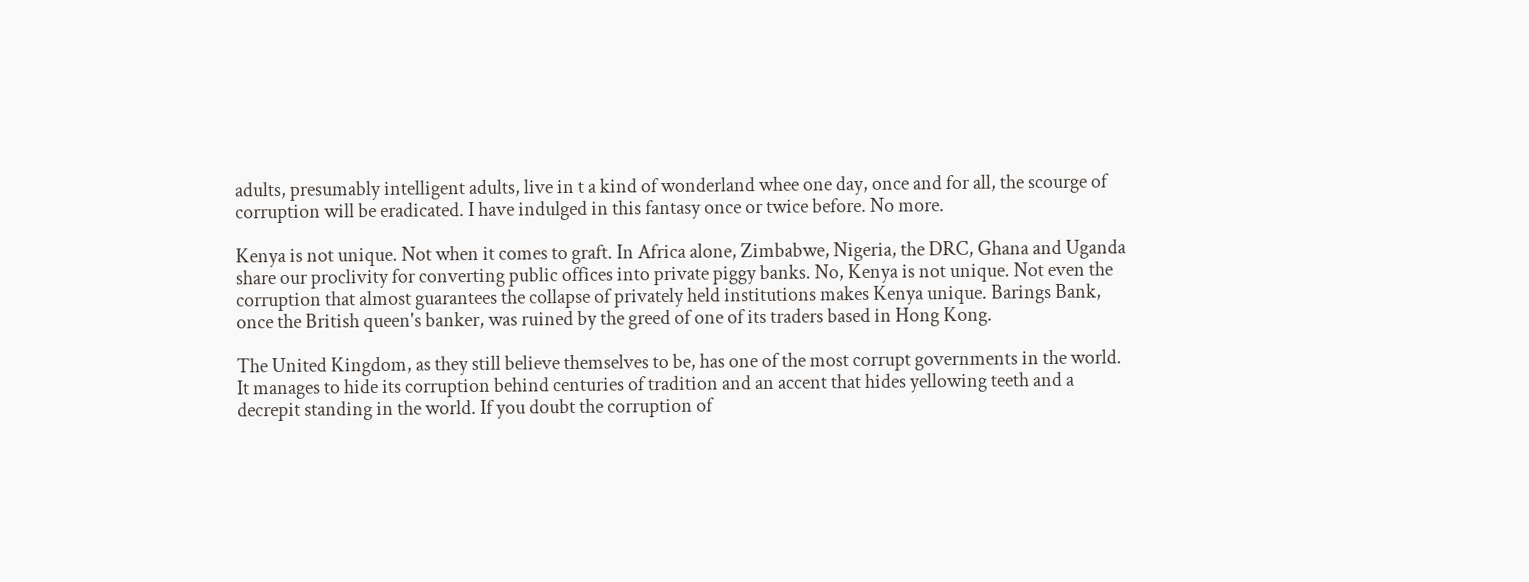adults, presumably intelligent adults, live in t a kind of wonderland whee one day, once and for all, the scourge of corruption will be eradicated. I have indulged in this fantasy once or twice before. No more.

Kenya is not unique. Not when it comes to graft. In Africa alone, Zimbabwe, Nigeria, the DRC, Ghana and Uganda share our proclivity for converting public offices into private piggy banks. No, Kenya is not unique. Not even the corruption that almost guarantees the collapse of privately held institutions makes Kenya unique. Barings Bank, once the British queen's banker, was ruined by the greed of one of its traders based in Hong Kong.

The United Kingdom, as they still believe themselves to be, has one of the most corrupt governments in the world. It manages to hide its corruption behind centuries of tradition and an accent that hides yellowing teeth and a decrepit standing in the world. If you doubt the corruption of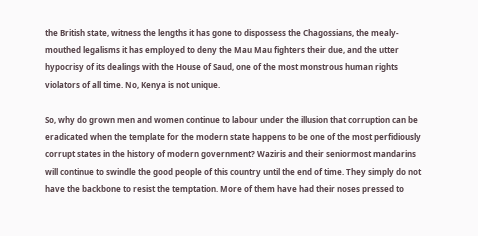the British state, witness the lengths it has gone to dispossess the Chagossians, the mealy-mouthed legalisms it has employed to deny the Mau Mau fighters their due, and the utter hypocrisy of its dealings with the House of Saud, one of the most monstrous human rights violators of all time. No, Kenya is not unique.

So, why do grown men and women continue to labour under the illusion that corruption can be eradicated when the template for the modern state happens to be one of the most perfidiously corrupt states in the history of modern government? Waziris and their seniormost mandarins will continue to swindle the good people of this country until the end of time. They simply do not have the backbone to resist the temptation. More of them have had their noses pressed to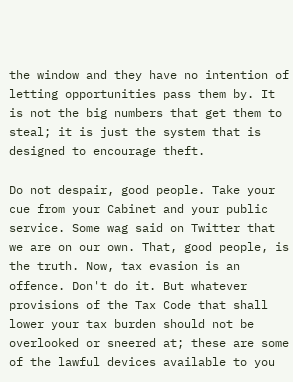the window and they have no intention of letting opportunities pass them by. It is not the big numbers that get them to steal; it is just the system that is designed to encourage theft.

Do not despair, good people. Take your cue from your Cabinet and your public service. Some wag said on Twitter that we are on our own. That, good people, is the truth. Now, tax evasion is an offence. Don't do it. But whatever provisions of the Tax Code that shall lower your tax burden should not be overlooked or sneered at; these are some of the lawful devices available to you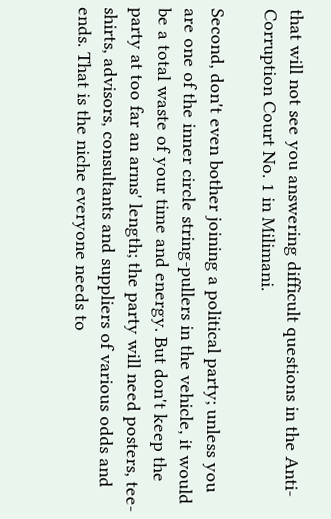that will not see you answering difficult questions in the Anti-Corruption Court No. 1 in Milimani.

Second, don't even bother joining a political party; unless you are one of the inner circle string-pullers in the vehicle, it would be a total waste of your time and energy. But don't keep the party at too far an arms' length; the party will need posters, tee-shirts, advisors, consultants and suppliers of various odds and ends. That is the niche everyone needs to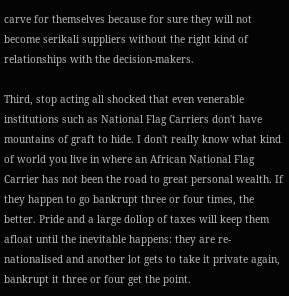carve for themselves because for sure they will not become serikali suppliers without the right kind of relationships with the decision-makers.

Third, stop acting all shocked that even venerable institutions such as National Flag Carriers don't have mountains of graft to hide. I don't really know what kind of world you live in where an African National Flag Carrier has not been the road to great personal wealth. If they happen to go bankrupt three or four times, the better. Pride and a large dollop of taxes will keep them afloat until the inevitable happens: they are re-nationalised and another lot gets to take it private again, bankrupt it three or four get the point.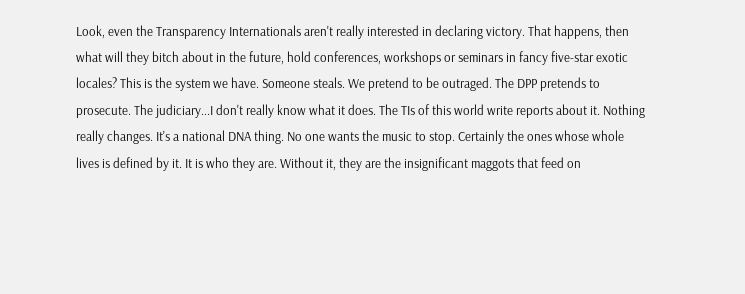Look, even the Transparency Internationals aren't really interested in declaring victory. That happens, then what will they bitch about in the future, hold conferences, workshops or seminars in fancy five-star exotic locales? This is the system we have. Someone steals. We pretend to be outraged. The DPP pretends to prosecute. The judiciary...I don't really know what it does. The TIs of this world write reports about it. Nothing really changes. It's a national DNA thing. No one wants the music to stop. Certainly the ones whose whole lives is defined by it. It is who they are. Without it, they are the insignificant maggots that feed on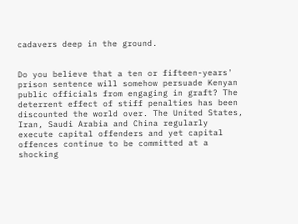cadavers deep in the ground.


Do you believe that a ten or fifteen-years' prison sentence will somehow persuade Kenyan public officials from engaging in graft? The deterrent effect of stiff penalties has been discounted the world over. The United States, Iran, Saudi Arabia and China regularly execute capital offenders and yet capital offences continue to be committed at a shocking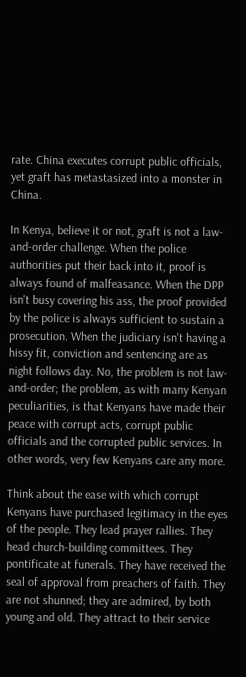rate. China executes corrupt public officials, yet graft has metastasized into a monster in China.

In Kenya, believe it or not, graft is not a law-and-order challenge. When the police authorities put their back into it, proof is always found of malfeasance. When the DPP isn't busy covering his ass, the proof provided by the police is always sufficient to sustain a prosecution. When the judiciary isn't having a hissy fit, conviction and sentencing are as night follows day. No, the problem is not law-and-order; the problem, as with many Kenyan peculiarities, is that Kenyans have made their peace with corrupt acts, corrupt public officials and the corrupted public services. In other words, very few Kenyans care any more.

Think about the ease with which corrupt Kenyans have purchased legitimacy in the eyes of the people. They lead prayer rallies. They head church-building committees. They pontificate at funerals. They have received the seal of approval from preachers of faith. They are not shunned; they are admired, by both young and old. They attract to their service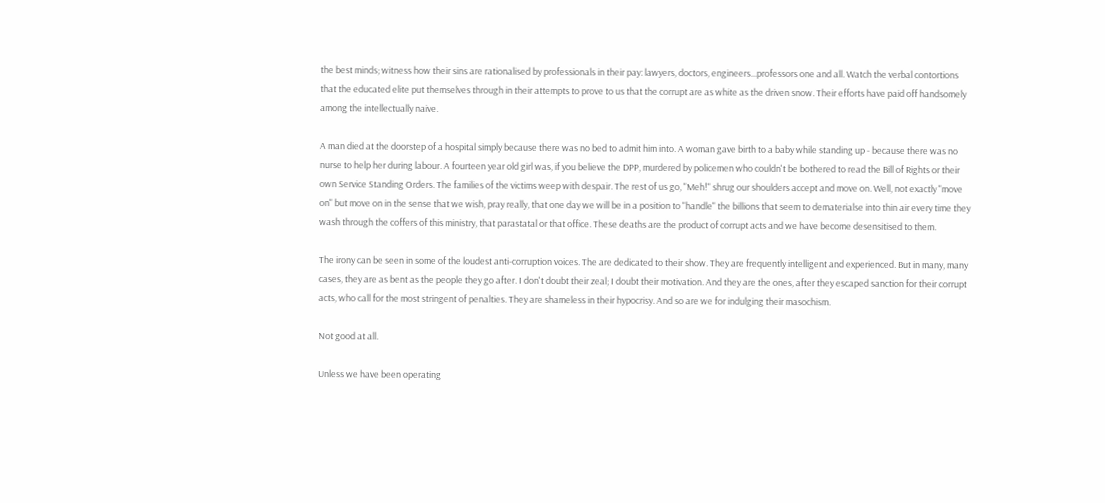the best minds; witness how their sins are rationalised by professionals in their pay: lawyers, doctors, engineers...professors one and all. Watch the verbal contortions that the educated elite put themselves through in their attempts to prove to us that the corrupt are as white as the driven snow. Their efforts have paid off handsomely among the intellectually naive.

A man died at the doorstep of a hospital simply because there was no bed to admit him into. A woman gave birth to a baby while standing up - because there was no nurse to help her during labour. A fourteen year old girl was, if you believe the DPP, murdered by policemen who couldn't be bothered to read the Bill of Rights or their own Service Standing Orders. The families of the victims weep with despair. The rest of us go, "Meh!" shrug our shoulders accept and move on. Well, not exactly "move on" but move on in the sense that we wish, pray really, that one day we will be in a position to "handle" the billions that seem to dematerialse into thin air every time they wash through the coffers of this ministry, that parastatal or that office. These deaths are the product of corrupt acts and we have become desensitised to them.

The irony can be seen in some of the loudest anti-corruption voices. The are dedicated to their show. They are frequently intelligent and experienced. But in many, many cases, they are as bent as the people they go after. I don't doubt their zeal; I doubt their motivation. And they are the ones, after they escaped sanction for their corrupt acts, who call for the most stringent of penalties. They are shameless in their hypocrisy. And so are we for indulging their masochism.

Not good at all.

Unless we have been operating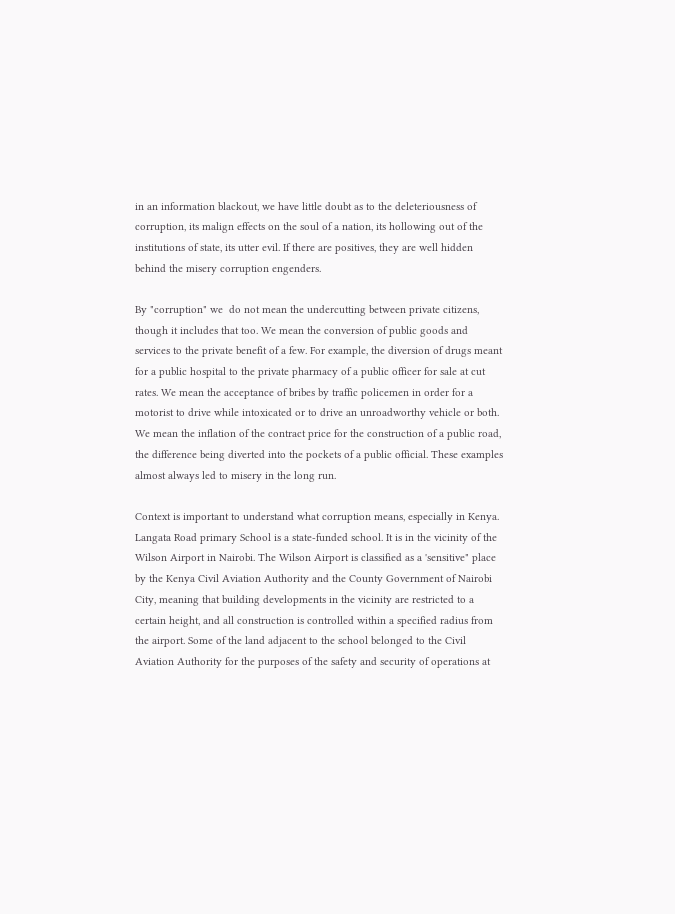in an information blackout, we have little doubt as to the deleteriousness of corruption, its malign effects on the soul of a nation, its hollowing out of the institutions of state, its utter evil. If there are positives, they are well hidden behind the misery corruption engenders.

By "corruption" we  do not mean the undercutting between private citizens, though it includes that too. We mean the conversion of public goods and services to the private benefit of a few. For example, the diversion of drugs meant for a public hospital to the private pharmacy of a public officer for sale at cut rates. We mean the acceptance of bribes by traffic policemen in order for a motorist to drive while intoxicated or to drive an unroadworthy vehicle or both. We mean the inflation of the contract price for the construction of a public road, the difference being diverted into the pockets of a public official. These examples almost always led to misery in the long run.

Context is important to understand what corruption means, especially in Kenya. Langata Road primary School is a state-funded school. It is in the vicinity of the Wilson Airport in Nairobi. The Wilson Airport is classified as a 'sensitive" place by the Kenya Civil Aviation Authority and the County Government of Nairobi City, meaning that building developments in the vicinity are restricted to a certain height, and all construction is controlled within a specified radius from the airport. Some of the land adjacent to the school belonged to the Civil Aviation Authority for the purposes of the safety and security of operations at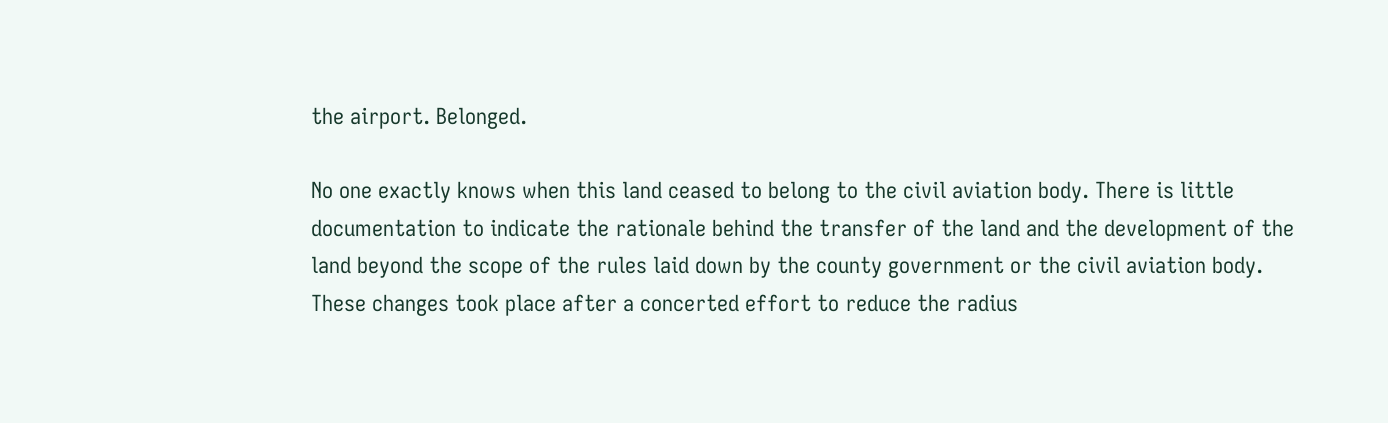the airport. Belonged.

No one exactly knows when this land ceased to belong to the civil aviation body. There is little documentation to indicate the rationale behind the transfer of the land and the development of the land beyond the scope of the rules laid down by the county government or the civil aviation body. These changes took place after a concerted effort to reduce the radius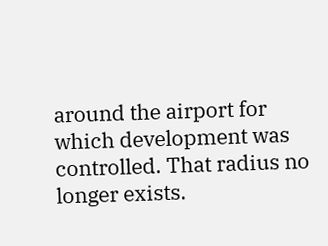around the airport for which development was controlled. That radius no longer exists.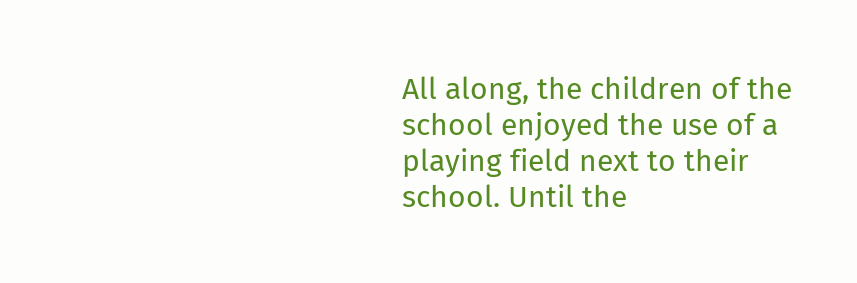All along, the children of the school enjoyed the use of a playing field next to their school. Until the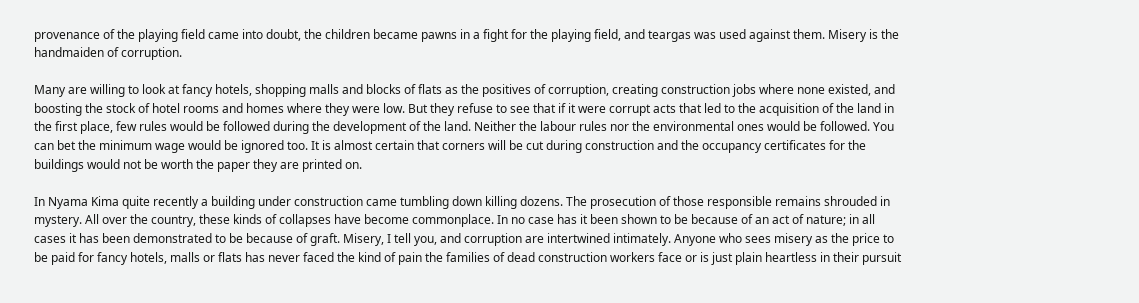provenance of the playing field came into doubt, the children became pawns in a fight for the playing field, and teargas was used against them. Misery is the handmaiden of corruption.

Many are willing to look at fancy hotels, shopping malls and blocks of flats as the positives of corruption, creating construction jobs where none existed, and boosting the stock of hotel rooms and homes where they were low. But they refuse to see that if it were corrupt acts that led to the acquisition of the land in the first place, few rules would be followed during the development of the land. Neither the labour rules nor the environmental ones would be followed. You can bet the minimum wage would be ignored too. It is almost certain that corners will be cut during construction and the occupancy certificates for the buildings would not be worth the paper they are printed on.

In Nyama Kima quite recently a building under construction came tumbling down killing dozens. The prosecution of those responsible remains shrouded in mystery. All over the country, these kinds of collapses have become commonplace. In no case has it been shown to be because of an act of nature; in all cases it has been demonstrated to be because of graft. Misery, I tell you, and corruption are intertwined intimately. Anyone who sees misery as the price to be paid for fancy hotels, malls or flats has never faced the kind of pain the families of dead construction workers face or is just plain heartless in their pursuit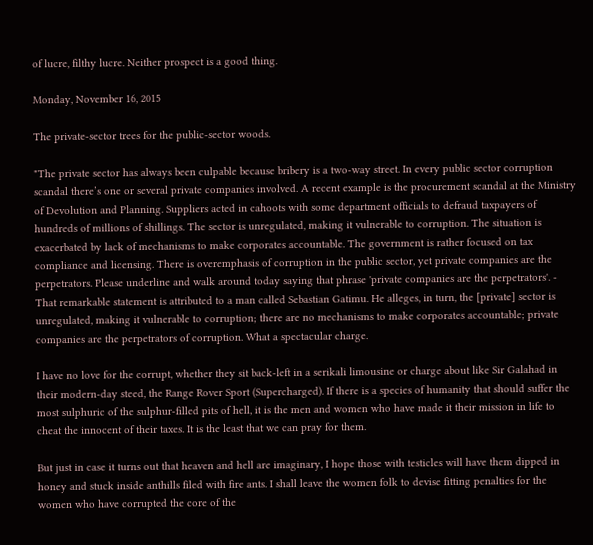of lucre, filthy lucre. Neither prospect is a good thing.

Monday, November 16, 2015

The private-sector trees for the public-sector woods.

"The private sector has always been culpable because bribery is a two-way street. In every public sector corruption scandal there’s one or several private companies involved. A recent example is the procurement scandal at the Ministry of Devolution and Planning. Suppliers acted in cahoots with some department officials to defraud taxpayers of hundreds of millions of shillings. The sector is unregulated, making it vulnerable to corruption. The situation is exacerbated by lack of mechanisms to make corporates accountable. The government is rather focused on tax compliance and licensing. There is overemphasis of corruption in the public sector, yet private companies are the perpetrators. Please underline and walk around today saying that phrase 'private companies are the perpetrators'. -
That remarkable statement is attributed to a man called Sebastian Gatimu. He alleges, in turn, the [private] sector is unregulated, making it vulnerable to corruption; there are no mechanisms to make corporates accountable; private companies are the perpetrators of corruption. What a spectacular charge.

I have no love for the corrupt, whether they sit back-left in a serikali limousine or charge about like Sir Galahad in their modern-day steed, the Range Rover Sport (Supercharged). If there is a species of humanity that should suffer the most sulphuric of the sulphur-filled pits of hell, it is the men and women who have made it their mission in life to cheat the innocent of their taxes. It is the least that we can pray for them.

But just in case it turns out that heaven and hell are imaginary, I hope those with testicles will have them dipped in honey and stuck inside anthills filed with fire ants. I shall leave the women folk to devise fitting penalties for the women who have corrupted the core of the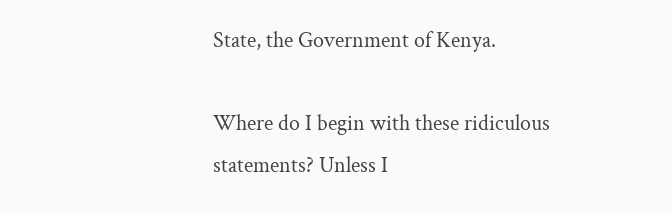State, the Government of Kenya.

Where do I begin with these ridiculous statements? Unless I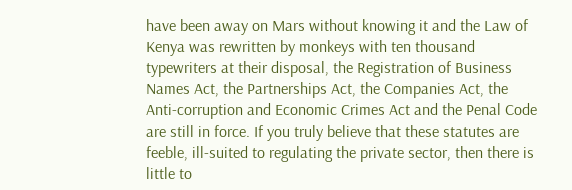have been away on Mars without knowing it and the Law of Kenya was rewritten by monkeys with ten thousand typewriters at their disposal, the Registration of Business Names Act, the Partnerships Act, the Companies Act, the Anti-corruption and Economic Crimes Act and the Penal Code are still in force. If you truly believe that these statutes are feeble, ill-suited to regulating the private sector, then there is little to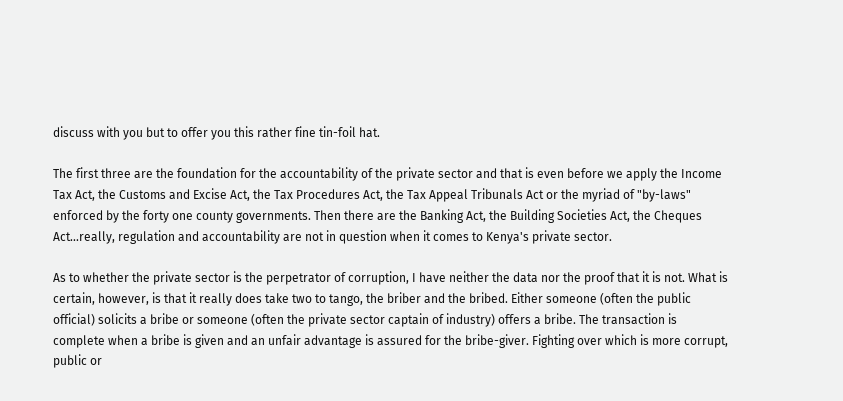discuss with you but to offer you this rather fine tin-foil hat.

The first three are the foundation for the accountability of the private sector and that is even before we apply the Income Tax Act, the Customs and Excise Act, the Tax Procedures Act, the Tax Appeal Tribunals Act or the myriad of "by-laws" enforced by the forty one county governments. Then there are the Banking Act, the Building Societies Act, the Cheques Act...really, regulation and accountability are not in question when it comes to Kenya's private sector.

As to whether the private sector is the perpetrator of corruption, I have neither the data nor the proof that it is not. What is certain, however, is that it really does take two to tango, the briber and the bribed. Either someone (often the public official) solicits a bribe or someone (often the private sector captain of industry) offers a bribe. The transaction is complete when a bribe is given and an unfair advantage is assured for the bribe-giver. Fighting over which is more corrupt, public or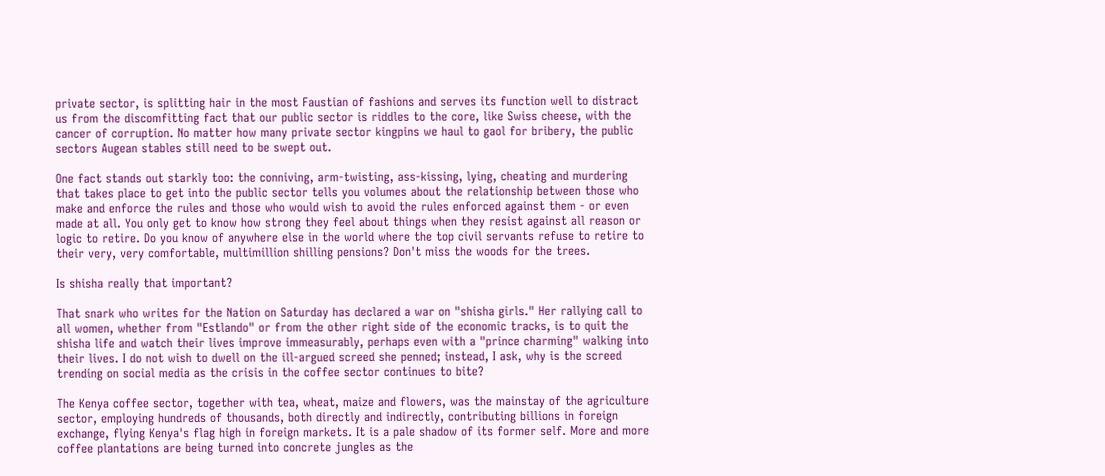private sector, is splitting hair in the most Faustian of fashions and serves its function well to distract us from the discomfitting fact that our public sector is riddles to the core, like Swiss cheese, with the cancer of corruption. No matter how many private sector kingpins we haul to gaol for bribery, the public sectors Augean stables still need to be swept out.

One fact stands out starkly too: the conniving, arm-twisting, ass-kissing, lying, cheating and murdering that takes place to get into the public sector tells you volumes about the relationship between those who make and enforce the rules and those who would wish to avoid the rules enforced against them - or even made at all. You only get to know how strong they feel about things when they resist against all reason or logic to retire. Do you know of anywhere else in the world where the top civil servants refuse to retire to their very, very comfortable, multimillion shilling pensions? Don't miss the woods for the trees.

Is shisha really that important?

That snark who writes for the Nation on Saturday has declared a war on "shisha girls." Her rallying call to all women, whether from "Estlando" or from the other right side of the economic tracks, is to quit the shisha life and watch their lives improve immeasurably, perhaps even with a "prince charming" walking into their lives. I do not wish to dwell on the ill-argued screed she penned; instead, I ask, why is the screed trending on social media as the crisis in the coffee sector continues to bite?

The Kenya coffee sector, together with tea, wheat, maize and flowers, was the mainstay of the agriculture sector, employing hundreds of thousands, both directly and indirectly, contributing billions in foreign exchange, flying Kenya's flag high in foreign markets. It is a pale shadow of its former self. More and more coffee plantations are being turned into concrete jungles as the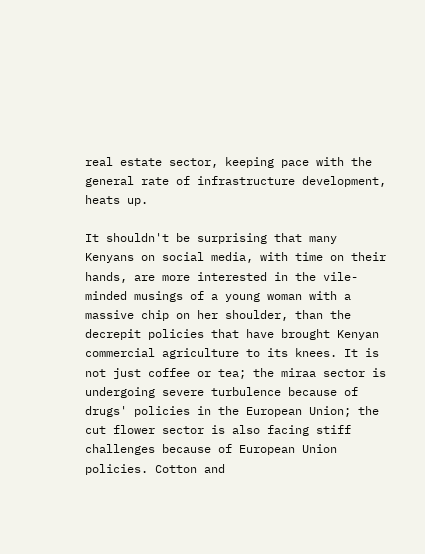real estate sector, keeping pace with the general rate of infrastructure development, heats up.

It shouldn't be surprising that many Kenyans on social media, with time on their hands, are more interested in the vile-minded musings of a young woman with a massive chip on her shoulder, than the decrepit policies that have brought Kenyan commercial agriculture to its knees. It is not just coffee or tea; the miraa sector is undergoing severe turbulence because of drugs' policies in the European Union; the cut flower sector is also facing stiff challenges because of European Union policies. Cotton and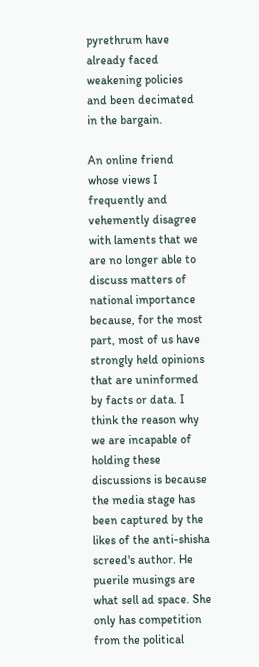pyrethrum have already faced weakening policies and been decimated in the bargain.

An online friend whose views I frequently and vehemently disagree with laments that we are no longer able to discuss matters of national importance because, for the most part, most of us have strongly held opinions that are uninformed by facts or data. I think the reason why we are incapable of holding these discussions is because the media stage has been captured by the likes of the anti-shisha screed's author. He puerile musings are what sell ad space. She only has competition from the political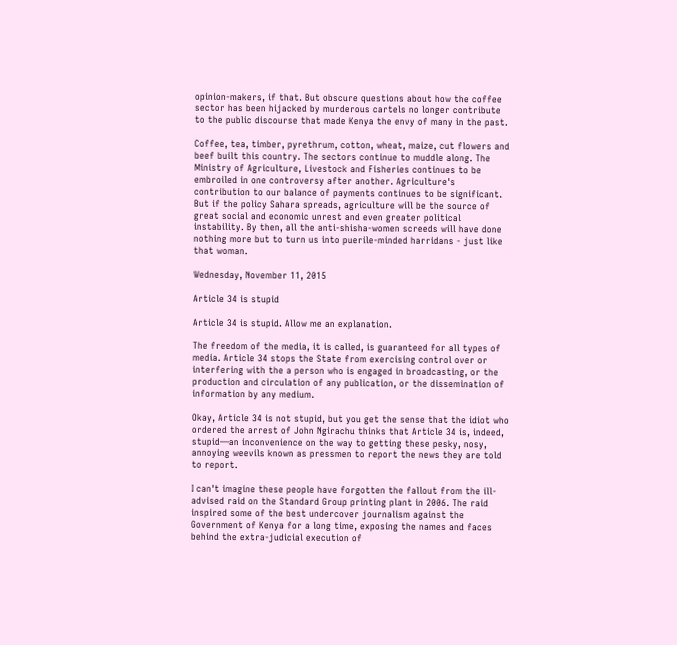opinion-makers, if that. But obscure questions about how the coffee sector has been hijacked by murderous cartels no longer contribute to the public discourse that made Kenya the envy of many in the past.

Coffee, tea, timber, pyrethrum, cotton, wheat, maize, cut flowers and beef built this country. The sectors continue to muddle along. The Ministry of Agriculture, Livestock and Fisheries continues to be embroiled in one controversy after another. Agriculture's contribution to our balance of payments continues to be significant. But if the policy Sahara spreads, agriculture will be the source of great social and economic unrest and even greater political instability. By then, all the anti-shisha-women screeds will have done nothing more but to turn us into puerile-minded harridans - just like that woman.

Wednesday, November 11, 2015

Article 34 is stupid

Article 34 is stupid. Allow me an explanation.

The freedom of the media, it is called, is guaranteed for all types of media. Article 34 stops the State from exercising control over or interfering with the a person who is engaged in broadcasting, or the production and circulation of any publication, or the dissemination of information by any medium.

Okay, Article 34 is not stupid, but you get the sense that the idiot who ordered the arrest of John Ngirachu thinks that Article 34 is, indeed, stupid—an inconvenience on the way to getting these pesky, nosy, annoying weevils known as pressmen to report the news they are told to report.

I can't imagine these people have forgotten the fallout from the ill-advised raid on the Standard Group printing plant in 2006. The raid inspired some of the best undercover journalism against the Government of Kenya for a long time, exposing the names and faces behind the extra-judicial execution of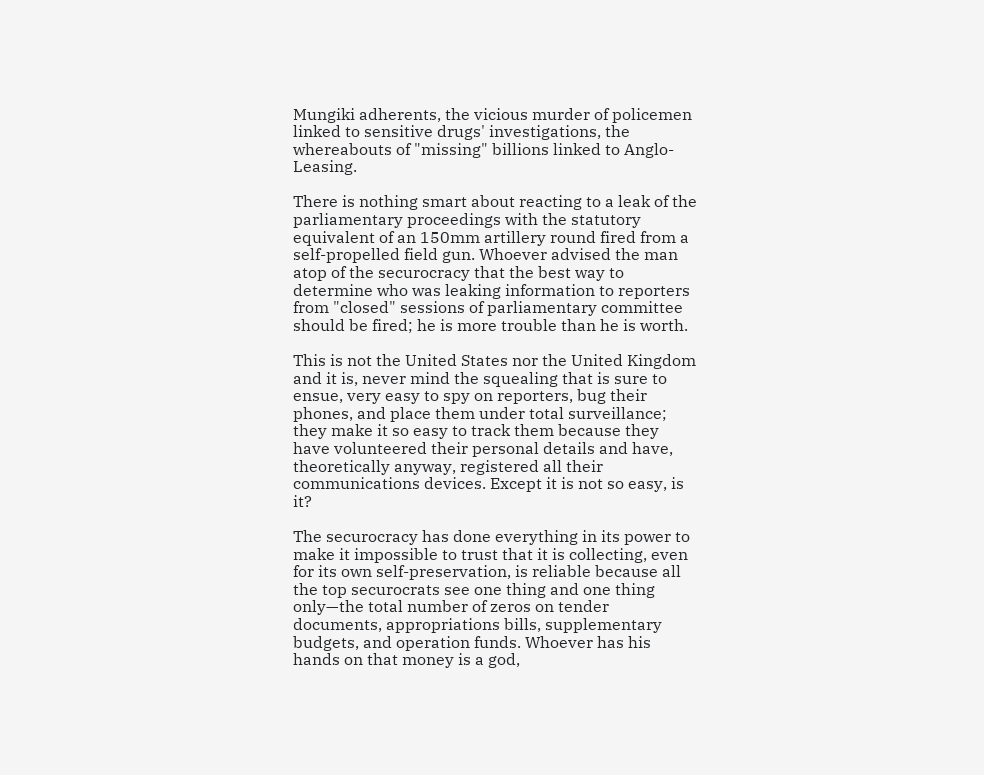Mungiki adherents, the vicious murder of policemen linked to sensitive drugs' investigations, the whereabouts of "missing" billions linked to Anglo-Leasing.

There is nothing smart about reacting to a leak of the parliamentary proceedings with the statutory equivalent of an 150mm artillery round fired from a self-propelled field gun. Whoever advised the man atop of the securocracy that the best way to determine who was leaking information to reporters from "closed" sessions of parliamentary committee should be fired; he is more trouble than he is worth.

This is not the United States nor the United Kingdom and it is, never mind the squealing that is sure to ensue, very easy to spy on reporters, bug their phones, and place them under total surveillance; they make it so easy to track them because they have volunteered their personal details and have, theoretically anyway, registered all their communications devices. Except it is not so easy, is it?

The securocracy has done everything in its power to make it impossible to trust that it is collecting, even for its own self-preservation, is reliable because all the top securocrats see one thing and one thing only—the total number of zeros on tender documents, appropriations bills, supplementary budgets, and operation funds. Whoever has his hands on that money is a god,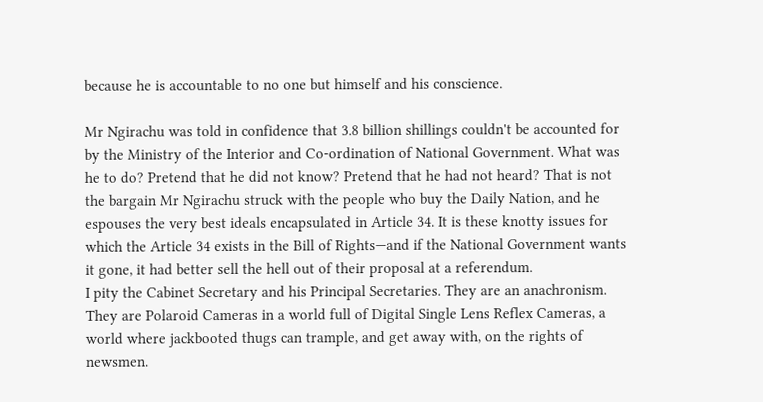because he is accountable to no one but himself and his conscience.

Mr Ngirachu was told in confidence that 3.8 billion shillings couldn't be accounted for by the Ministry of the Interior and Co-ordination of National Government. What was he to do? Pretend that he did not know? Pretend that he had not heard? That is not the bargain Mr Ngirachu struck with the people who buy the Daily Nation, and he espouses the very best ideals encapsulated in Article 34. It is these knotty issues for which the Article 34 exists in the Bill of Rights—and if the National Government wants it gone, it had better sell the hell out of their proposal at a referendum.
I pity the Cabinet Secretary and his Principal Secretaries. They are an anachronism. They are Polaroid Cameras in a world full of Digital Single Lens Reflex Cameras, a world where jackbooted thugs can trample, and get away with, on the rights of newsmen.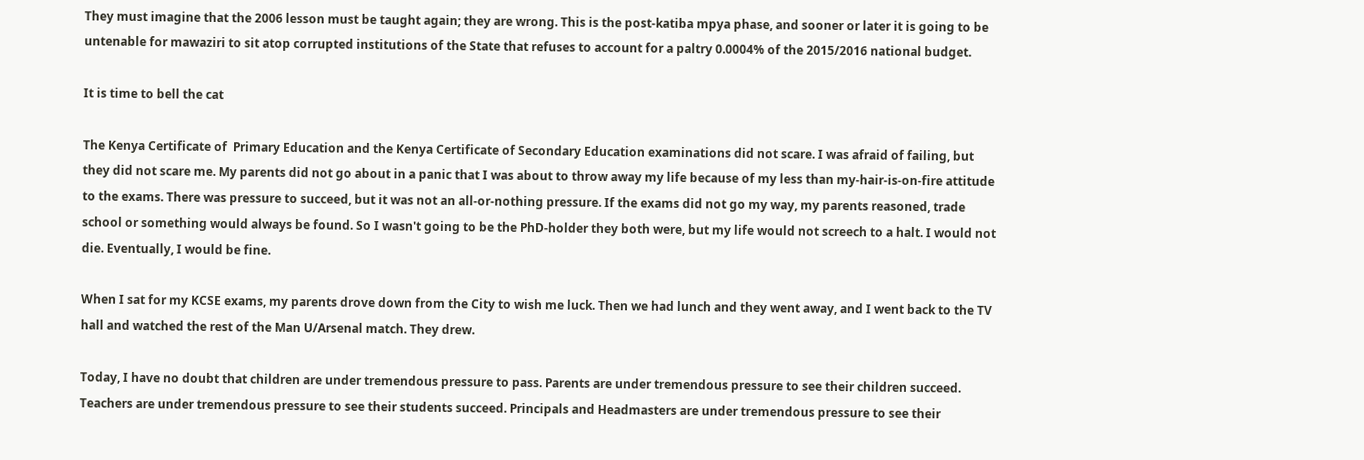They must imagine that the 2006 lesson must be taught again; they are wrong. This is the post-katiba mpya phase, and sooner or later it is going to be untenable for mawaziri to sit atop corrupted institutions of the State that refuses to account for a paltry 0.0004% of the 2015/2016 national budget.

It is time to bell the cat

The Kenya Certificate of  Primary Education and the Kenya Certificate of Secondary Education examinations did not scare. I was afraid of failing, but they did not scare me. My parents did not go about in a panic that I was about to throw away my life because of my less than my-hair-is-on-fire attitude to the exams. There was pressure to succeed, but it was not an all-or-nothing pressure. If the exams did not go my way, my parents reasoned, trade school or something would always be found. So I wasn't going to be the PhD-holder they both were, but my life would not screech to a halt. I would not die. Eventually, I would be fine.

When I sat for my KCSE exams, my parents drove down from the City to wish me luck. Then we had lunch and they went away, and I went back to the TV hall and watched the rest of the Man U/Arsenal match. They drew.

Today, I have no doubt that children are under tremendous pressure to pass. Parents are under tremendous pressure to see their children succeed. Teachers are under tremendous pressure to see their students succeed. Principals and Headmasters are under tremendous pressure to see their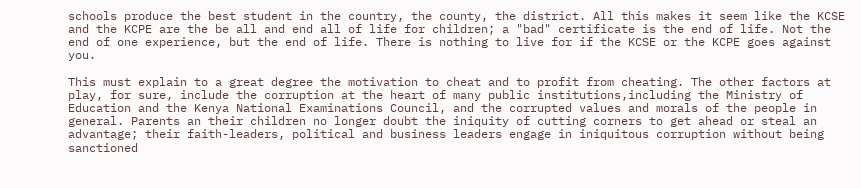schools produce the best student in the country, the county, the district. All this makes it seem like the KCSE and the KCPE are the be all and end all of life for children; a "bad" certificate is the end of life. Not the end of one experience, but the end of life. There is nothing to live for if the KCSE or the KCPE goes against you.

This must explain to a great degree the motivation to cheat and to profit from cheating. The other factors at play, for sure, include the corruption at the heart of many public institutions,including the Ministry of Education and the Kenya National Examinations Council, and the corrupted values and morals of the people in general. Parents an their children no longer doubt the iniquity of cutting corners to get ahead or steal an advantage; their faith-leaders, political and business leaders engage in iniquitous corruption without being sanctioned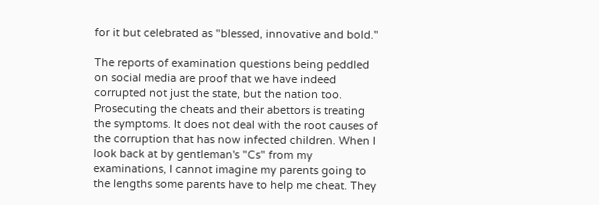for it but celebrated as "blessed, innovative and bold."

The reports of examination questions being peddled on social media are proof that we have indeed corrupted not just the state, but the nation too. Prosecuting the cheats and their abettors is treating the symptoms. It does not deal with the root causes of the corruption that has now infected children. When I look back at by gentleman's "Cs" from my examinations, I cannot imagine my parents going to the lengths some parents have to help me cheat. They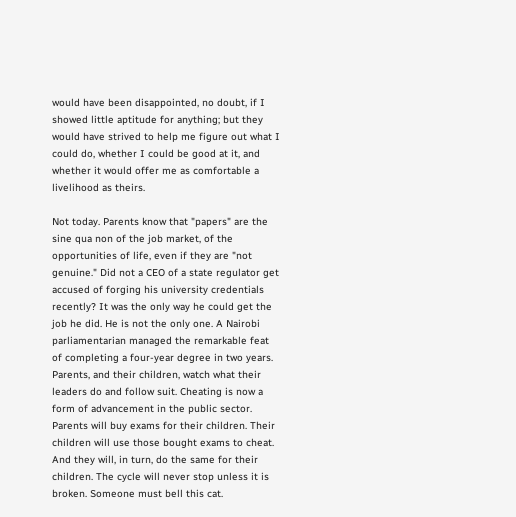would have been disappointed, no doubt, if I showed little aptitude for anything; but they would have strived to help me figure out what I could do, whether I could be good at it, and whether it would offer me as comfortable a livelihood as theirs.

Not today. Parents know that "papers" are the sine qua non of the job market, of the opportunities of life, even if they are "not genuine." Did not a CEO of a state regulator get accused of forging his university credentials recently? It was the only way he could get the job he did. He is not the only one. A Nairobi parliamentarian managed the remarkable feat of completing a four-year degree in two years. Parents, and their children, watch what their leaders do and follow suit. Cheating is now a form of advancement in the public sector. Parents will buy exams for their children. Their children will use those bought exams to cheat. And they will, in turn, do the same for their children. The cycle will never stop unless it is broken. Someone must bell this cat.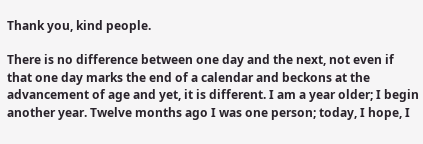Thank you, kind people.

There is no difference between one day and the next, not even if that one day marks the end of a calendar and beckons at the advancement of age and yet, it is different. I am a year older; I begin another year. Twelve months ago I was one person; today, I hope, I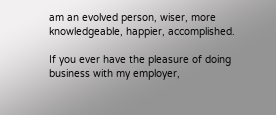am an evolved person, wiser, more knowledgeable, happier, accomplished.

If you ever have the pleasure of doing business with my employer,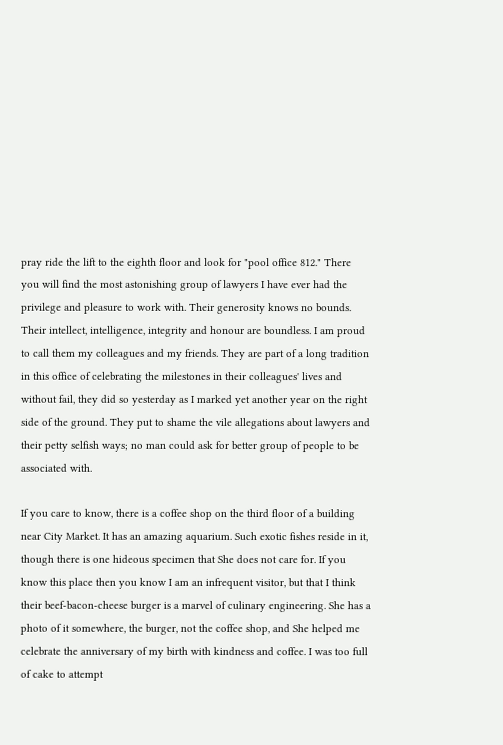pray ride the lift to the eighth floor and look for "pool office 812." There you will find the most astonishing group of lawyers I have ever had the privilege and pleasure to work with. Their generosity knows no bounds. Their intellect, intelligence, integrity and honour are boundless. I am proud to call them my colleagues and my friends. They are part of a long tradition in this office of celebrating the milestones in their colleagues' lives and without fail, they did so yesterday as I marked yet another year on the right side of the ground. They put to shame the vile allegations about lawyers and their petty selfish ways; no man could ask for better group of people to be associated with.

If you care to know, there is a coffee shop on the third floor of a building near City Market. It has an amazing aquarium. Such exotic fishes reside in it, though there is one hideous specimen that She does not care for. If you know this place then you know I am an infrequent visitor, but that I think their beef-bacon-cheese burger is a marvel of culinary engineering. She has a photo of it somewhere, the burger, not the coffee shop, and She helped me celebrate the anniversary of my birth with kindness and coffee. I was too full of cake to attempt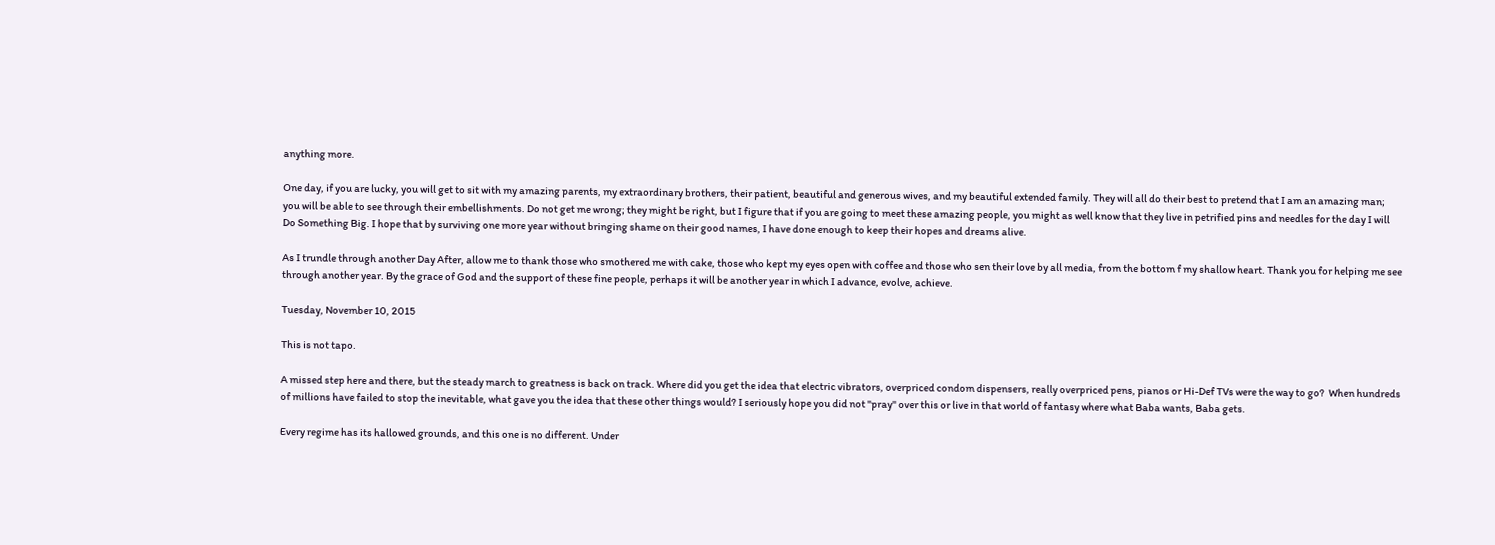anything more.

One day, if you are lucky, you will get to sit with my amazing parents, my extraordinary brothers, their patient, beautiful and generous wives, and my beautiful extended family. They will all do their best to pretend that I am an amazing man; you will be able to see through their embellishments. Do not get me wrong; they might be right, but I figure that if you are going to meet these amazing people, you might as well know that they live in petrified pins and needles for the day I will Do Something Big. I hope that by surviving one more year without bringing shame on their good names, I have done enough to keep their hopes and dreams alive.

As I trundle through another Day After, allow me to thank those who smothered me with cake, those who kept my eyes open with coffee and those who sen their love by all media, from the bottom f my shallow heart. Thank you for helping me see through another year. By the grace of God and the support of these fine people, perhaps it will be another year in which I advance, evolve, achieve.

Tuesday, November 10, 2015

This is not tapo.

A missed step here and there, but the steady march to greatness is back on track. Where did you get the idea that electric vibrators, overpriced condom dispensers, really overpriced pens, pianos or Hi-Def TVs were the way to go?  When hundreds of millions have failed to stop the inevitable, what gave you the idea that these other things would? I seriously hope you did not "pray" over this or live in that world of fantasy where what Baba wants, Baba gets.

Every regime has its hallowed grounds, and this one is no different. Under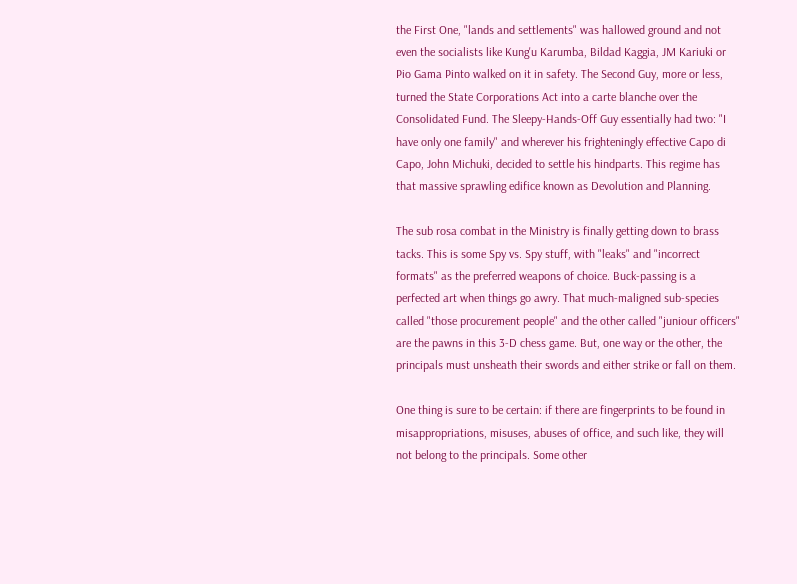the First One, "lands and settlements" was hallowed ground and not even the socialists like Kung'u Karumba, Bildad Kaggia, JM Kariuki or Pio Gama Pinto walked on it in safety. The Second Guy, more or less, turned the State Corporations Act into a carte blanche over the Consolidated Fund. The Sleepy-Hands-Off Guy essentially had two: "I have only one family" and wherever his frighteningly effective Capo di Capo, John Michuki, decided to settle his hindparts. This regime has that massive sprawling edifice known as Devolution and Planning.

The sub rosa combat in the Ministry is finally getting down to brass tacks. This is some Spy vs. Spy stuff, with "leaks" and "incorrect formats" as the preferred weapons of choice. Buck-passing is a perfected art when things go awry. That much-maligned sub-species called "those procurement people" and the other called "juniour officers" are the pawns in this 3-D chess game. But, one way or the other, the principals must unsheath their swords and either strike or fall on them.

One thing is sure to be certain: if there are fingerprints to be found in misappropriations, misuses, abuses of office, and such like, they will not belong to the principals. Some other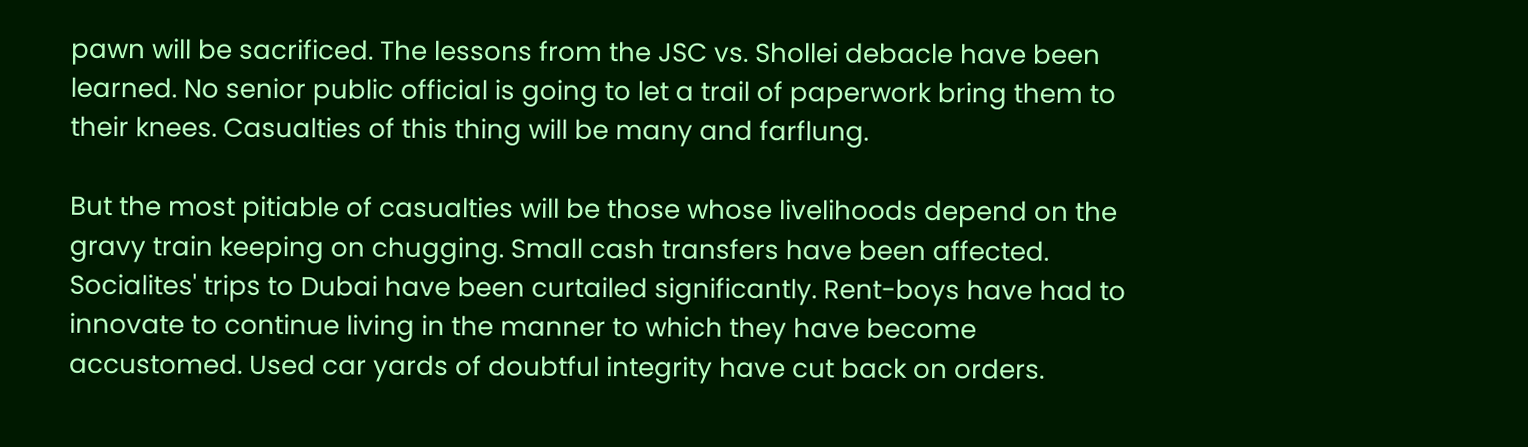pawn will be sacrificed. The lessons from the JSC vs. Shollei debacle have been learned. No senior public official is going to let a trail of paperwork bring them to their knees. Casualties of this thing will be many and farflung.

But the most pitiable of casualties will be those whose livelihoods depend on the gravy train keeping on chugging. Small cash transfers have been affected. Socialites' trips to Dubai have been curtailed significantly. Rent-boys have had to innovate to continue living in the manner to which they have become accustomed. Used car yards of doubtful integrity have cut back on orders.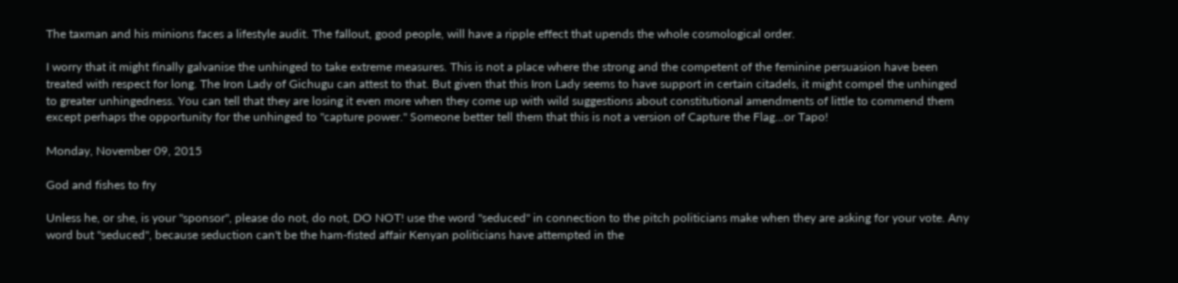The taxman and his minions faces a lifestyle audit. The fallout, good people, will have a ripple effect that upends the whole cosmological order.

I worry that it might finally galvanise the unhinged to take extreme measures. This is not a place where the strong and the competent of the feminine persuasion have been treated with respect for long. The Iron Lady of Gichugu can attest to that. But given that this Iron Lady seems to have support in certain citadels, it might compel the unhinged to greater unhingedness. You can tell that they are losing it even more when they come up with wild suggestions about constitutional amendments of little to commend them except perhaps the opportunity for the unhinged to "capture power." Someone better tell them that this is not a version of Capture the Flag...or Tapo!

Monday, November 09, 2015

God and fishes to fry

Unless he, or she, is your "sponsor", please do not, do not, DO NOT! use the word "seduced" in connection to the pitch politicians make when they are asking for your vote. Any word but "seduced", because seduction can't be the ham-fisted affair Kenyan politicians have attempted in the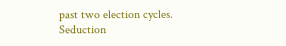past two election cycles. Seduction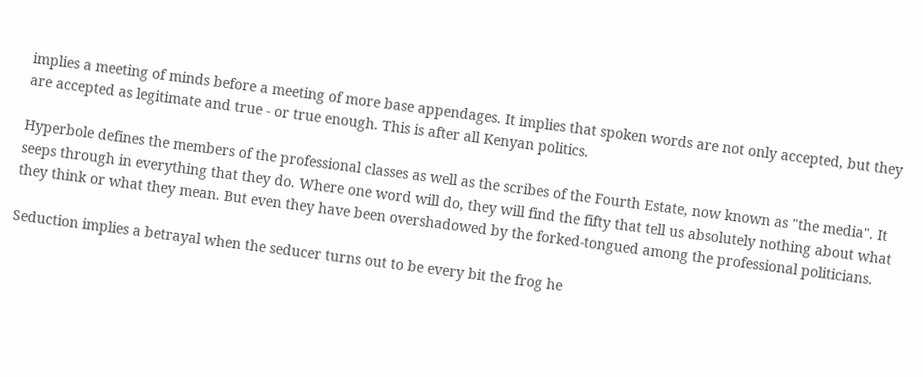implies a meeting of minds before a meeting of more base appendages. It implies that spoken words are not only accepted, but they are accepted as legitimate and true - or true enough. This is after all Kenyan politics.

Hyperbole defines the members of the professional classes as well as the scribes of the Fourth Estate, now known as "the media". It seeps through in everything that they do. Where one word will do, they will find the fifty that tell us absolutely nothing about what they think or what they mean. But even they have been overshadowed by the forked-tongued among the professional politicians.

Seduction implies a betrayal when the seducer turns out to be every bit the frog he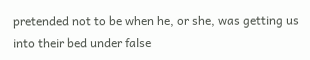pretended not to be when he, or she, was getting us into their bed under false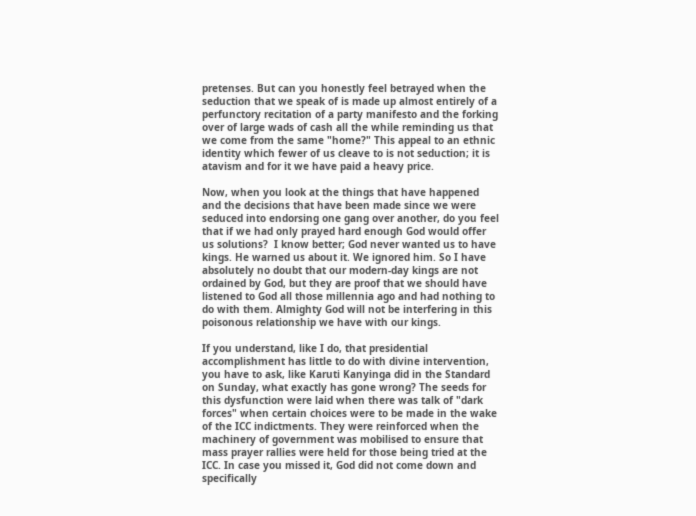pretenses. But can you honestly feel betrayed when the seduction that we speak of is made up almost entirely of a perfunctory recitation of a party manifesto and the forking over of large wads of cash all the while reminding us that we come from the same "home?" This appeal to an ethnic identity which fewer of us cleave to is not seduction; it is atavism and for it we have paid a heavy price.

Now, when you look at the things that have happened and the decisions that have been made since we were seduced into endorsing one gang over another, do you feel that if we had only prayed hard enough God would offer us solutions?  I know better; God never wanted us to have kings. He warned us about it. We ignored him. So I have absolutely no doubt that our modern-day kings are not ordained by God, but they are proof that we should have listened to God all those millennia ago and had nothing to do with them. Almighty God will not be interfering in this poisonous relationship we have with our kings.

If you understand, like I do, that presidential accomplishment has little to do with divine intervention, you have to ask, like Karuti Kanyinga did in the Standard on Sunday, what exactly has gone wrong? The seeds for this dysfunction were laid when there was talk of "dark forces" when certain choices were to be made in the wake of the ICC indictments. They were reinforced when the machinery of government was mobilised to ensure that mass prayer rallies were held for those being tried at the ICC. In case you missed it, God did not come down and specifically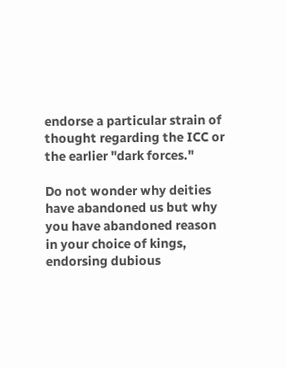endorse a particular strain of thought regarding the ICC or the earlier "dark forces."

Do not wonder why deities have abandoned us but why you have abandoned reason in your choice of kings, endorsing dubious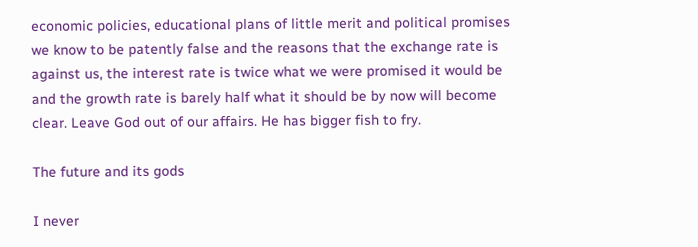economic policies, educational plans of little merit and political promises we know to be patently false and the reasons that the exchange rate is against us, the interest rate is twice what we were promised it would be and the growth rate is barely half what it should be by now will become clear. Leave God out of our affairs. He has bigger fish to fry.

The future and its gods

I never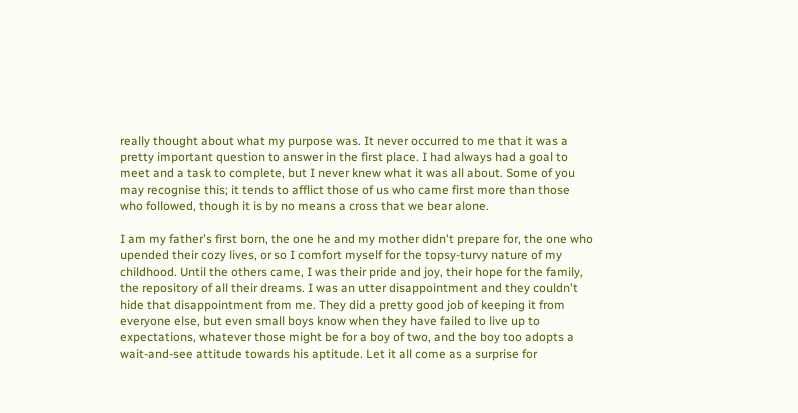really thought about what my purpose was. It never occurred to me that it was a pretty important question to answer in the first place. I had always had a goal to meet and a task to complete, but I never knew what it was all about. Some of you may recognise this; it tends to afflict those of us who came first more than those who followed, though it is by no means a cross that we bear alone.

I am my father's first born, the one he and my mother didn't prepare for, the one who upended their cozy lives, or so I comfort myself for the topsy-turvy nature of my childhood. Until the others came, I was their pride and joy, their hope for the family, the repository of all their dreams. I was an utter disappointment and they couldn't hide that disappointment from me. They did a pretty good job of keeping it from everyone else, but even small boys know when they have failed to live up to expectations, whatever those might be for a boy of two, and the boy too adopts a wait-and-see attitude towards his aptitude. Let it all come as a surprise for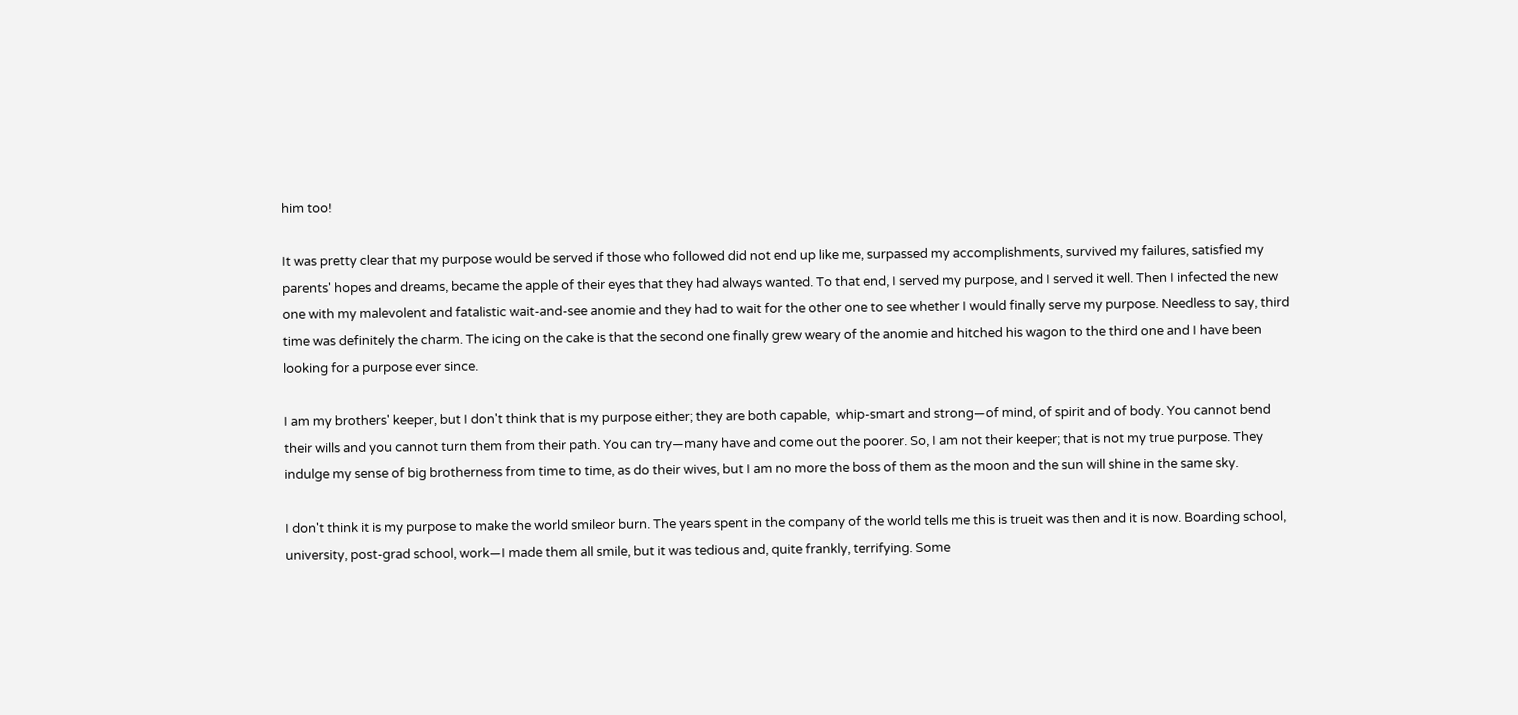him too!

It was pretty clear that my purpose would be served if those who followed did not end up like me, surpassed my accomplishments, survived my failures, satisfied my parents' hopes and dreams, became the apple of their eyes that they had always wanted. To that end, I served my purpose, and I served it well. Then I infected the new one with my malevolent and fatalistic wait-and-see anomie and they had to wait for the other one to see whether I would finally serve my purpose. Needless to say, third time was definitely the charm. The icing on the cake is that the second one finally grew weary of the anomie and hitched his wagon to the third one and I have been looking for a purpose ever since.

I am my brothers' keeper, but I don't think that is my purpose either; they are both capable,  whip-smart and strong—of mind, of spirit and of body. You cannot bend their wills and you cannot turn them from their path. You can try—many have and come out the poorer. So, I am not their keeper; that is not my true purpose. They indulge my sense of big brotherness from time to time, as do their wives, but I am no more the boss of them as the moon and the sun will shine in the same sky.

I don't think it is my purpose to make the world smileor burn. The years spent in the company of the world tells me this is trueit was then and it is now. Boarding school, university, post-grad school, work—I made them all smile, but it was tedious and, quite frankly, terrifying. Some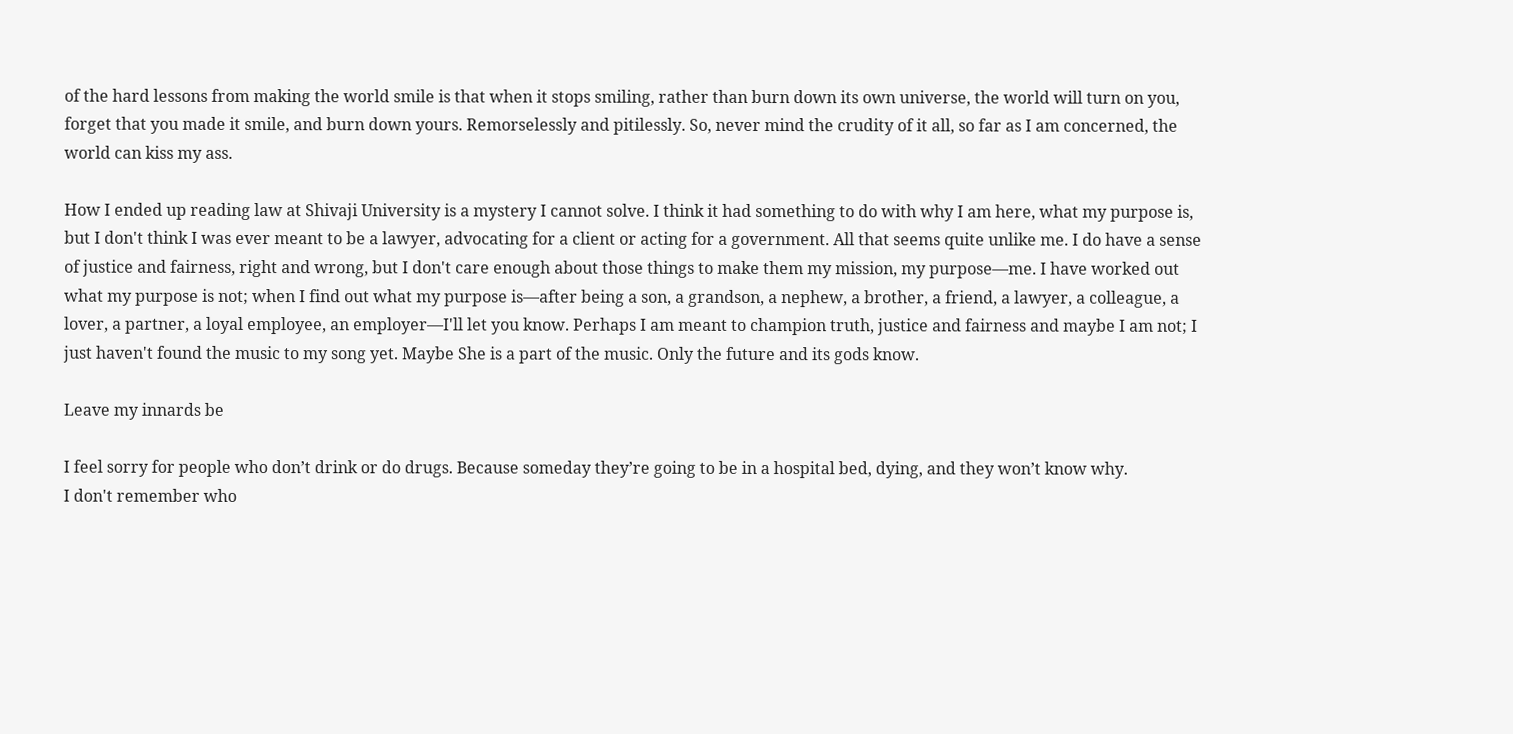of the hard lessons from making the world smile is that when it stops smiling, rather than burn down its own universe, the world will turn on you, forget that you made it smile, and burn down yours. Remorselessly and pitilessly. So, never mind the crudity of it all, so far as I am concerned, the world can kiss my ass.

How I ended up reading law at Shivaji University is a mystery I cannot solve. I think it had something to do with why I am here, what my purpose is, but I don't think I was ever meant to be a lawyer, advocating for a client or acting for a government. All that seems quite unlike me. I do have a sense of justice and fairness, right and wrong, but I don't care enough about those things to make them my mission, my purpose—me. I have worked out what my purpose is not; when I find out what my purpose is—after being a son, a grandson, a nephew, a brother, a friend, a lawyer, a colleague, a lover, a partner, a loyal employee, an employer—I'll let you know. Perhaps I am meant to champion truth, justice and fairness and maybe I am not; I just haven't found the music to my song yet. Maybe She is a part of the music. Only the future and its gods know.

Leave my innards be

I feel sorry for people who don’t drink or do drugs. Because someday they’re going to be in a hospital bed, dying, and they won’t know why.
I don't remember who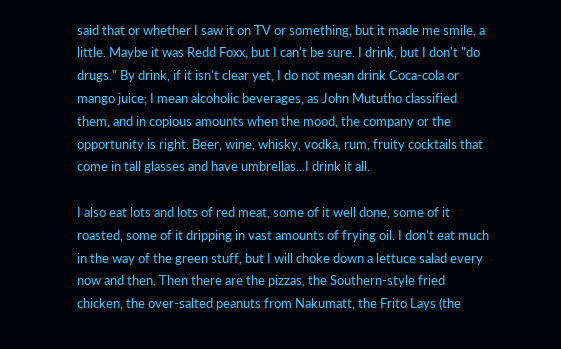said that or whether I saw it on TV or something, but it made me smile, a little. Maybe it was Redd Foxx, but I can't be sure. I drink, but I don't "do drugs." By drink, if it isn't clear yet, I do not mean drink Coca-cola or mango juice; I mean alcoholic beverages, as John Mututho classified them, and in copious amounts when the mood, the company or the opportunity is right. Beer, wine, whisky, vodka, rum, fruity cocktails that come in tall glasses and have umbrellas...I drink it all.

I also eat lots and lots of red meat, some of it well done, some of it roasted, some of it dripping in vast amounts of frying oil. I don't eat much in the way of the green stuff, but I will choke down a lettuce salad every now and then. Then there are the pizzas, the Southern-style fried chicken, the over-salted peanuts from Nakumatt, the Frito Lays (the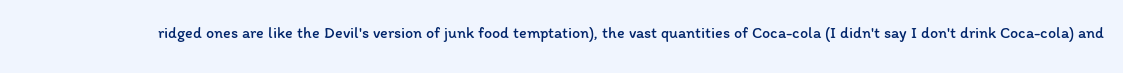ridged ones are like the Devil's version of junk food temptation), the vast quantities of Coca-cola (I didn't say I don't drink Coca-cola) and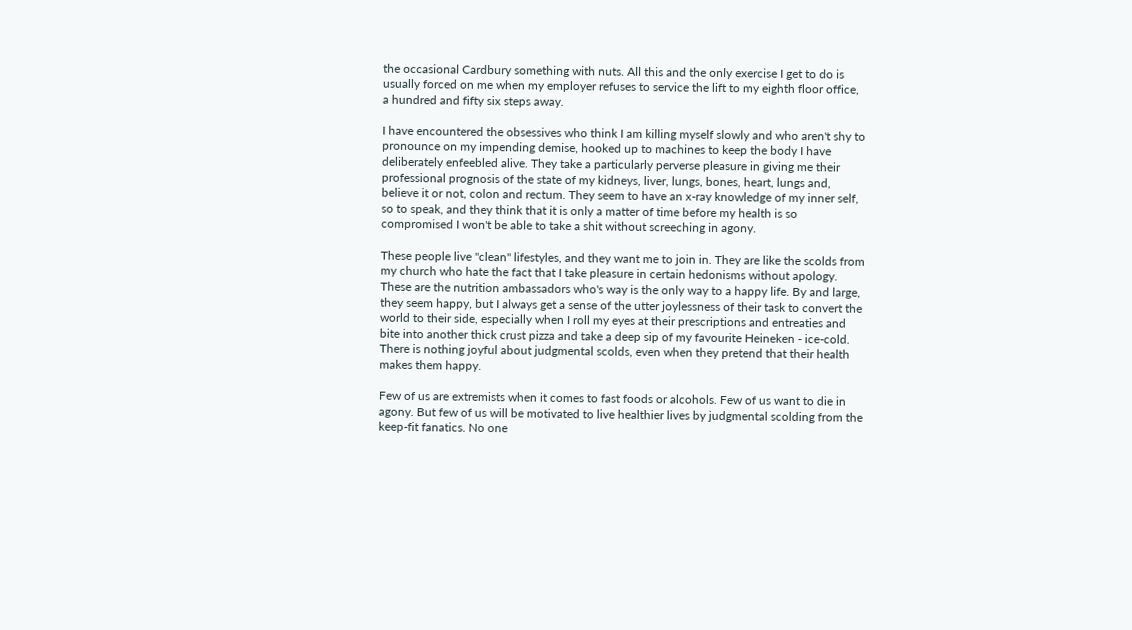the occasional Cardbury something with nuts. All this and the only exercise I get to do is usually forced on me when my employer refuses to service the lift to my eighth floor office, a hundred and fifty six steps away.

I have encountered the obsessives who think I am killing myself slowly and who aren't shy to pronounce on my impending demise, hooked up to machines to keep the body I have deliberately enfeebled alive. They take a particularly perverse pleasure in giving me their professional prognosis of the state of my kidneys, liver, lungs, bones, heart, lungs and, believe it or not, colon and rectum. They seem to have an x-ray knowledge of my inner self, so to speak, and they think that it is only a matter of time before my health is so compromised I won't be able to take a shit without screeching in agony.

These people live "clean" lifestyles, and they want me to join in. They are like the scolds from my church who hate the fact that I take pleasure in certain hedonisms without apology. These are the nutrition ambassadors who's way is the only way to a happy life. By and large, they seem happy, but I always get a sense of the utter joylessness of their task to convert the world to their side, especially when I roll my eyes at their prescriptions and entreaties and bite into another thick crust pizza and take a deep sip of my favourite Heineken - ice-cold. There is nothing joyful about judgmental scolds, even when they pretend that their health makes them happy.

Few of us are extremists when it comes to fast foods or alcohols. Few of us want to die in agony. But few of us will be motivated to live healthier lives by judgmental scolding from the keep-fit fanatics. No one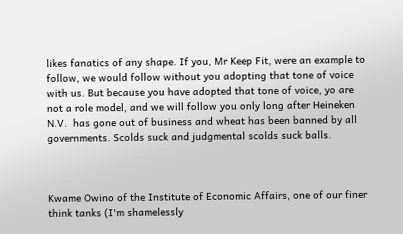likes fanatics of any shape. If you, Mr Keep Fit, were an example to follow, we would follow without you adopting that tone of voice with us. But because you have adopted that tone of voice, yo are not a role model, and we will follow you only long after Heineken N.V.  has gone out of business and wheat has been banned by all governments. Scolds suck and judgmental scolds suck balls.



Kwame Owino of the Institute of Economic Affairs, one of our finer think tanks (I'm shamelessly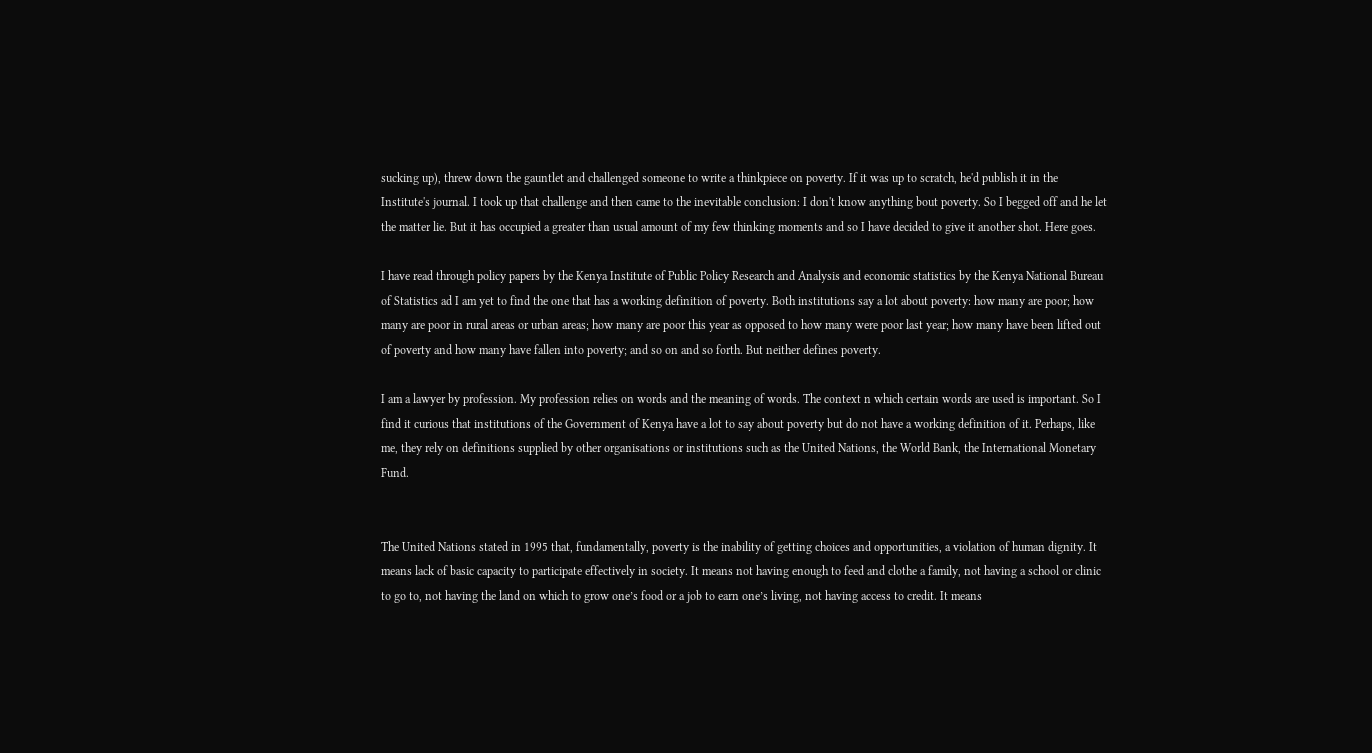sucking up), threw down the gauntlet and challenged someone to write a thinkpiece on poverty. If it was up to scratch, he'd publish it in the Institute's journal. I took up that challenge and then came to the inevitable conclusion: I don't know anything bout poverty. So I begged off and he let the matter lie. But it has occupied a greater than usual amount of my few thinking moments and so I have decided to give it another shot. Here goes.

I have read through policy papers by the Kenya Institute of Public Policy Research and Analysis and economic statistics by the Kenya National Bureau of Statistics ad I am yet to find the one that has a working definition of poverty. Both institutions say a lot about poverty: how many are poor; how many are poor in rural areas or urban areas; how many are poor this year as opposed to how many were poor last year; how many have been lifted out of poverty and how many have fallen into poverty; and so on and so forth. But neither defines poverty.

I am a lawyer by profession. My profession relies on words and the meaning of words. The context n which certain words are used is important. So I find it curious that institutions of the Government of Kenya have a lot to say about poverty but do not have a working definition of it. Perhaps, like me, they rely on definitions supplied by other organisations or institutions such as the United Nations, the World Bank, the International Monetary Fund.


The United Nations stated in 1995 that, fundamentally, poverty is the inability of getting choices and opportunities, a violation of human dignity. It means lack of basic capacity to participate effectively in society. It means not having enough to feed and clothe a family, not having a school or clinic to go to, not having the land on which to grow one’s food or a job to earn one’s living, not having access to credit. It means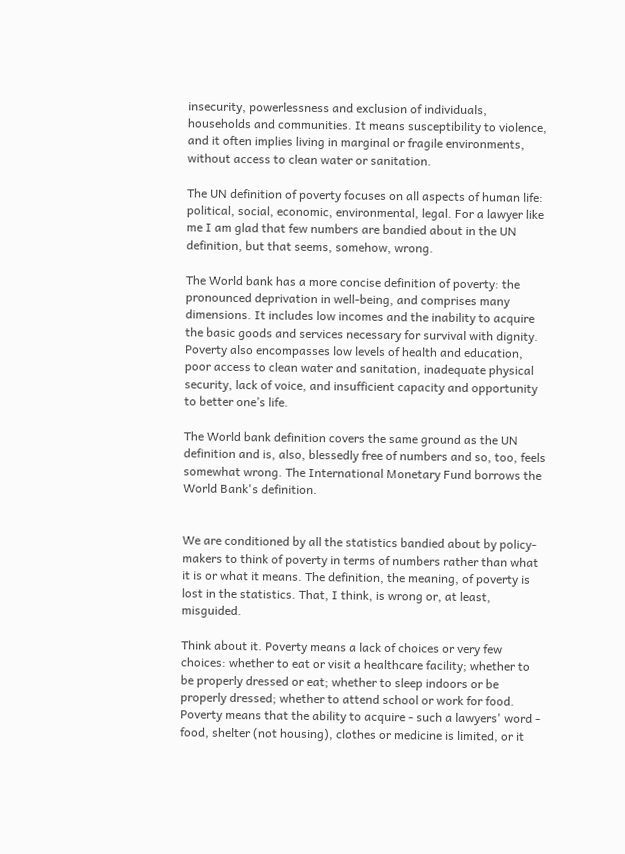insecurity, powerlessness and exclusion of individuals, households and communities. It means susceptibility to violence, and it often implies living in marginal or fragile environments, without access to clean water or sanitation.

The UN definition of poverty focuses on all aspects of human life: political, social, economic, environmental, legal. For a lawyer like me I am glad that few numbers are bandied about in the UN definition, but that seems, somehow, wrong.

The World bank has a more concise definition of poverty: the pronounced deprivation in well-being, and comprises many dimensions. It includes low incomes and the inability to acquire the basic goods and services necessary for survival with dignity. Poverty also encompasses low levels of health and education, poor access to clean water and sanitation, inadequate physical security, lack of voice, and insufficient capacity and opportunity to better one’s life.

The World bank definition covers the same ground as the UN definition and is, also, blessedly free of numbers and so, too, feels somewhat wrong. The International Monetary Fund borrows the World Bank's definition.


We are conditioned by all the statistics bandied about by policy-makers to think of poverty in terms of numbers rather than what it is or what it means. The definition, the meaning, of poverty is lost in the statistics. That, I think, is wrong or, at least, misguided.

Think about it. Poverty means a lack of choices or very few choices: whether to eat or visit a healthcare facility; whether to be properly dressed or eat; whether to sleep indoors or be properly dressed; whether to attend school or work for food. Poverty means that the ability to acquire - such a lawyers' word - food, shelter (not housing), clothes or medicine is limited, or it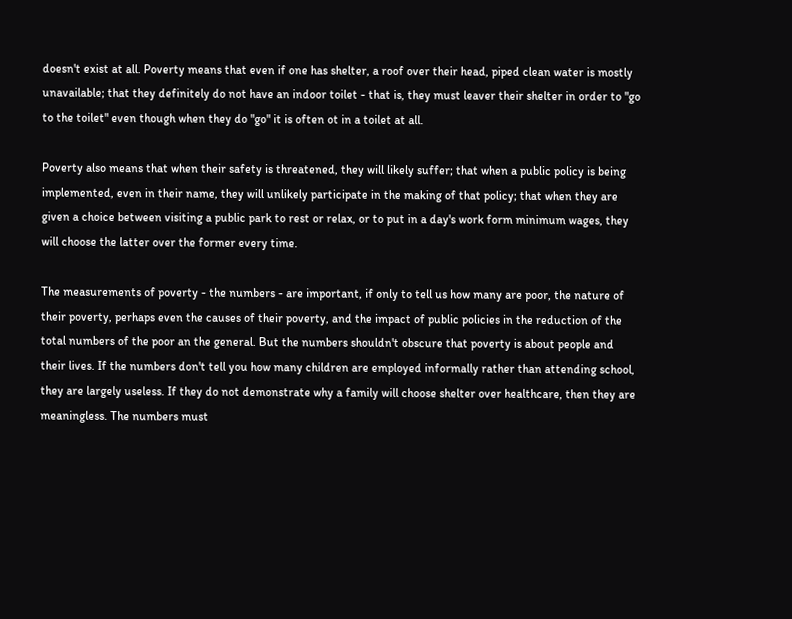doesn't exist at all. Poverty means that even if one has shelter, a roof over their head, piped clean water is mostly unavailable; that they definitely do not have an indoor toilet - that is, they must leaver their shelter in order to "go to the toilet" even though when they do "go" it is often ot in a toilet at all.

Poverty also means that when their safety is threatened, they will likely suffer; that when a public policy is being implemented, even in their name, they will unlikely participate in the making of that policy; that when they are given a choice between visiting a public park to rest or relax, or to put in a day's work form minimum wages, they will choose the latter over the former every time.

The measurements of poverty - the numbers - are important, if only to tell us how many are poor, the nature of their poverty, perhaps even the causes of their poverty, and the impact of public policies in the reduction of the total numbers of the poor an the general. But the numbers shouldn't obscure that poverty is about people and their lives. If the numbers don't tell you how many children are employed informally rather than attending school, they are largely useless. If they do not demonstrate why a family will choose shelter over healthcare, then they are meaningless. The numbers must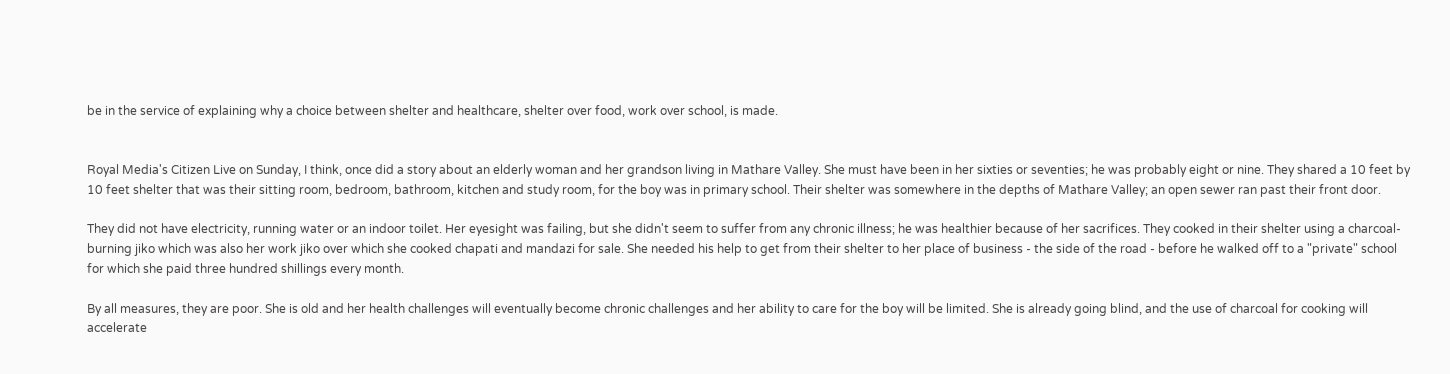be in the service of explaining why a choice between shelter and healthcare, shelter over food, work over school, is made.


Royal Media's Citizen Live on Sunday, I think, once did a story about an elderly woman and her grandson living in Mathare Valley. She must have been in her sixties or seventies; he was probably eight or nine. They shared a 10 feet by 10 feet shelter that was their sitting room, bedroom, bathroom, kitchen and study room, for the boy was in primary school. Their shelter was somewhere in the depths of Mathare Valley; an open sewer ran past their front door.

They did not have electricity, running water or an indoor toilet. Her eyesight was failing, but she didn't seem to suffer from any chronic illness; he was healthier because of her sacrifices. They cooked in their shelter using a charcoal-burning jiko which was also her work jiko over which she cooked chapati and mandazi for sale. She needed his help to get from their shelter to her place of business - the side of the road - before he walked off to a "private" school for which she paid three hundred shillings every month.

By all measures, they are poor. She is old and her health challenges will eventually become chronic challenges and her ability to care for the boy will be limited. She is already going blind, and the use of charcoal for cooking will accelerate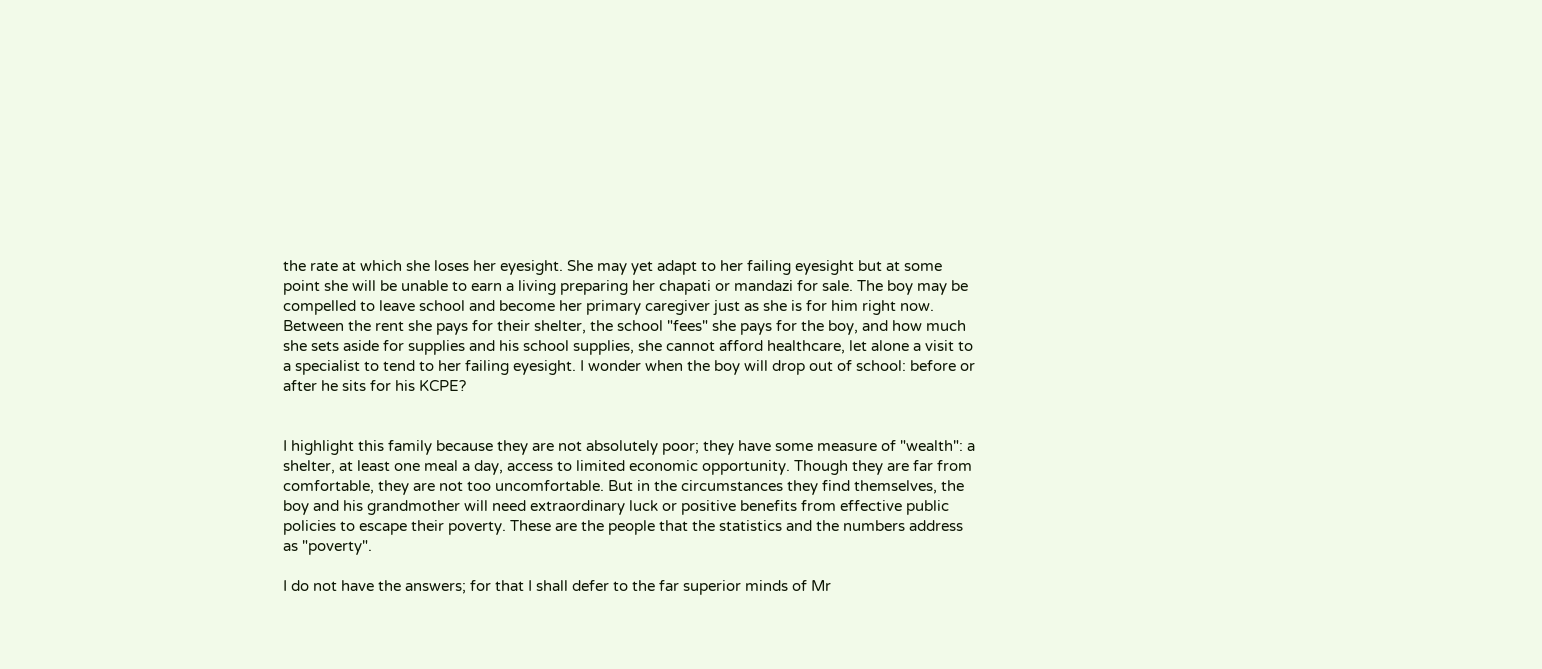the rate at which she loses her eyesight. She may yet adapt to her failing eyesight but at some point she will be unable to earn a living preparing her chapati or mandazi for sale. The boy may be compelled to leave school and become her primary caregiver just as she is for him right now. Between the rent she pays for their shelter, the school "fees" she pays for the boy, and how much she sets aside for supplies and his school supplies, she cannot afford healthcare, let alone a visit to a specialist to tend to her failing eyesight. I wonder when the boy will drop out of school: before or after he sits for his KCPE?


I highlight this family because they are not absolutely poor; they have some measure of "wealth": a shelter, at least one meal a day, access to limited economic opportunity. Though they are far from comfortable, they are not too uncomfortable. But in the circumstances they find themselves, the boy and his grandmother will need extraordinary luck or positive benefits from effective public policies to escape their poverty. These are the people that the statistics and the numbers address as "poverty".

I do not have the answers; for that I shall defer to the far superior minds of Mr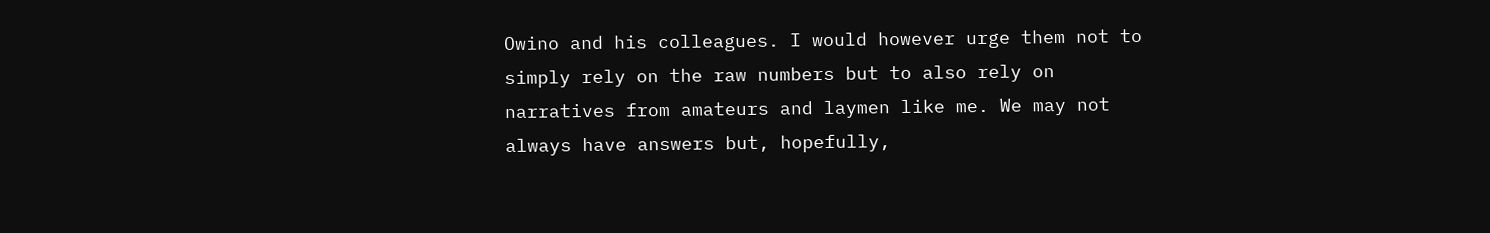Owino and his colleagues. I would however urge them not to simply rely on the raw numbers but to also rely on narratives from amateurs and laymen like me. We may not always have answers but, hopefully,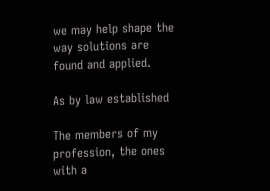we may help shape the way solutions are found and applied.

As by law established

The members of my profession, the ones with a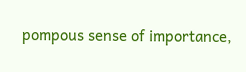pompous sense of importance,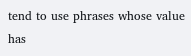tend to use phrases whose value has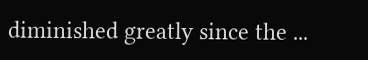diminished greatly since the ...